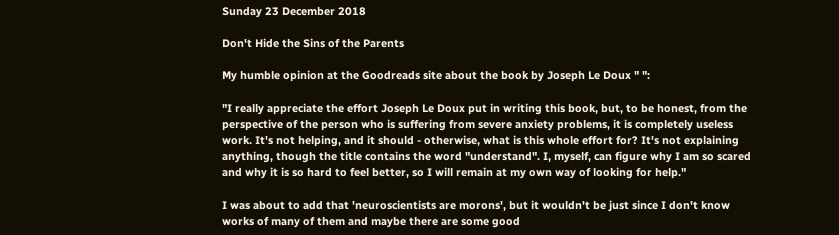Sunday 23 December 2018

Don't Hide the Sins of the Parents

My humble opinion at the Goodreads site about the book by Joseph Le Doux " ":

"I really appreciate the effort Joseph Le Doux put in writing this book, but, to be honest, from the perspective of the person who is suffering from severe anxiety problems, it is completely useless work. It's not helping, and it should - otherwise, what is this whole effort for? It's not explaining anything, though the title contains the word "understand". I, myself, can figure why I am so scared and why it is so hard to feel better, so I will remain at my own way of looking for help."

I was about to add that 'neuroscientists are morons', but it wouldn't be just since I don't know works of many of them and maybe there are some good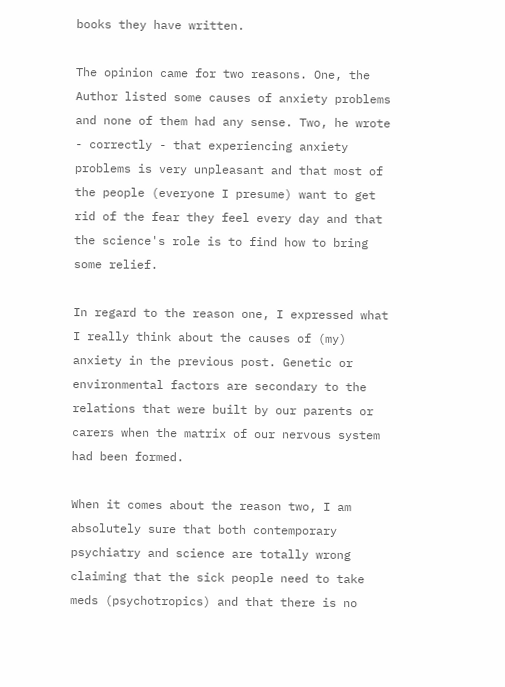books they have written.

The opinion came for two reasons. One, the Author listed some causes of anxiety problems and none of them had any sense. Two, he wrote - correctly - that experiencing anxiety problems is very unpleasant and that most of the people (everyone I presume) want to get rid of the fear they feel every day and that the science's role is to find how to bring some relief.

In regard to the reason one, I expressed what I really think about the causes of (my) anxiety in the previous post. Genetic or environmental factors are secondary to the relations that were built by our parents or carers when the matrix of our nervous system had been formed.

When it comes about the reason two, I am absolutely sure that both contemporary psychiatry and science are totally wrong claiming that the sick people need to take meds (psychotropics) and that there is no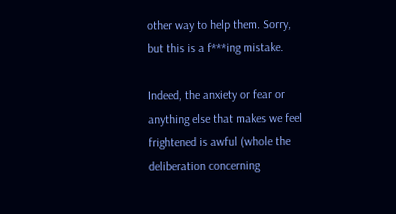other way to help them. Sorry, but this is a f***ing mistake.

Indeed, the anxiety or fear or anything else that makes we feel frightened is awful (whole the deliberation concerning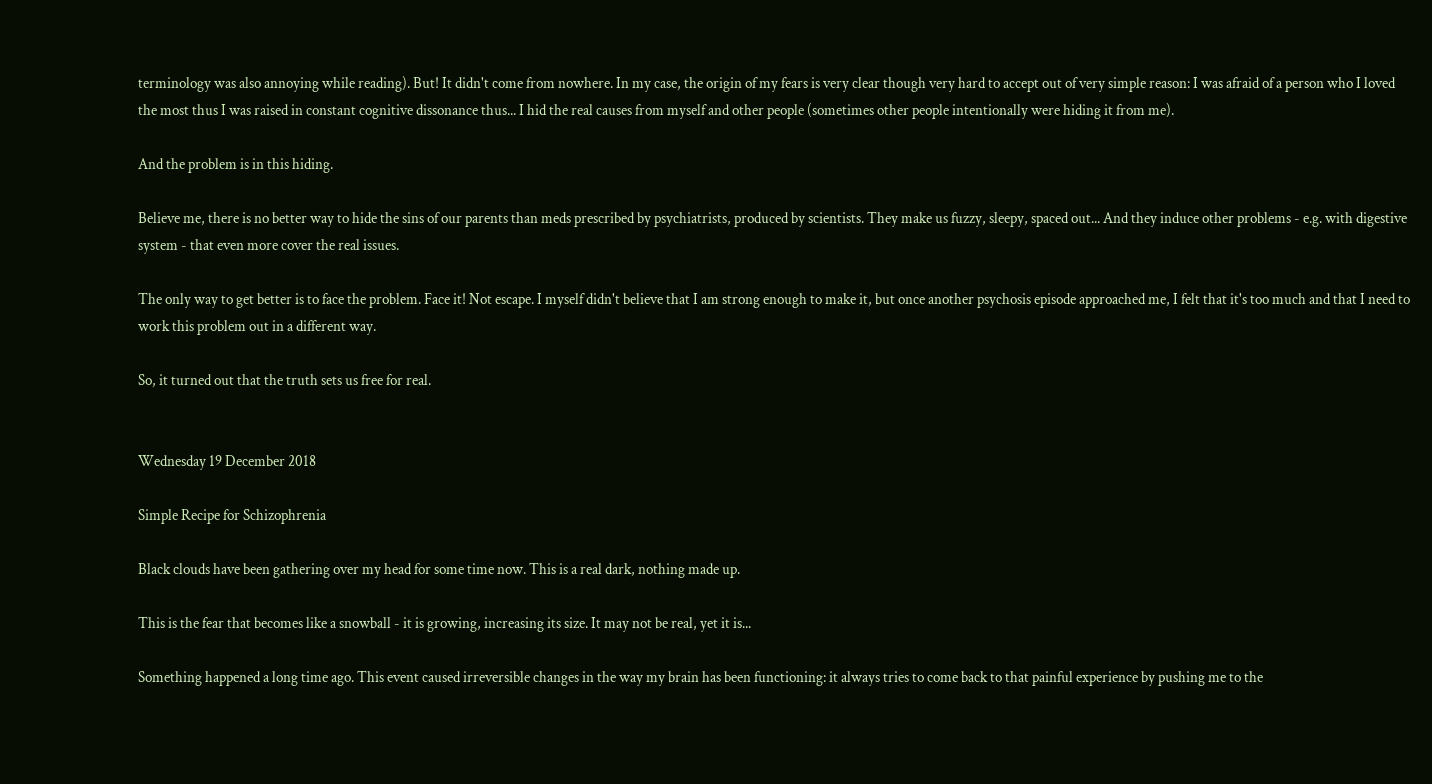terminology was also annoying while reading). But! It didn't come from nowhere. In my case, the origin of my fears is very clear though very hard to accept out of very simple reason: I was afraid of a person who I loved the most thus I was raised in constant cognitive dissonance thus... I hid the real causes from myself and other people (sometimes other people intentionally were hiding it from me).

And the problem is in this hiding.

Believe me, there is no better way to hide the sins of our parents than meds prescribed by psychiatrists, produced by scientists. They make us fuzzy, sleepy, spaced out... And they induce other problems - e.g. with digestive system - that even more cover the real issues.

The only way to get better is to face the problem. Face it! Not escape. I myself didn't believe that I am strong enough to make it, but once another psychosis episode approached me, I felt that it's too much and that I need to work this problem out in a different way.

So, it turned out that the truth sets us free for real.


Wednesday 19 December 2018

Simple Recipe for Schizophrenia

Black clouds have been gathering over my head for some time now. This is a real dark, nothing made up.

This is the fear that becomes like a snowball - it is growing, increasing its size. It may not be real, yet it is...

Something happened a long time ago. This event caused irreversible changes in the way my brain has been functioning: it always tries to come back to that painful experience by pushing me to the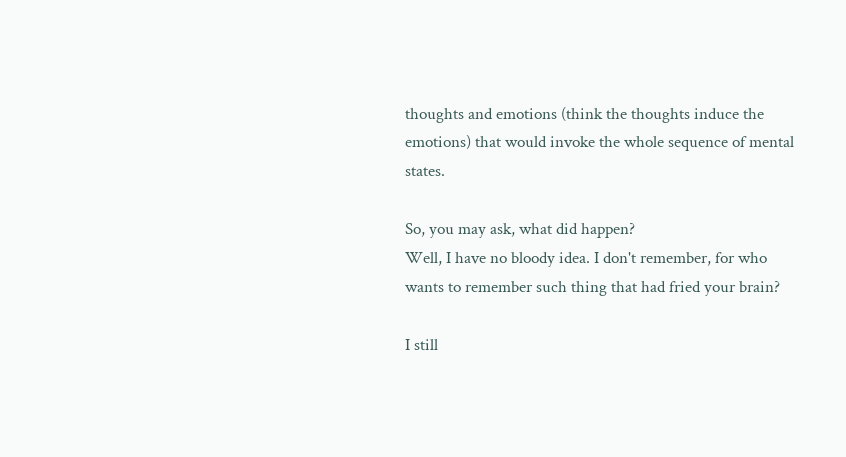thoughts and emotions (think the thoughts induce the emotions) that would invoke the whole sequence of mental states.

So, you may ask, what did happen?
Well, I have no bloody idea. I don't remember, for who wants to remember such thing that had fried your brain?

I still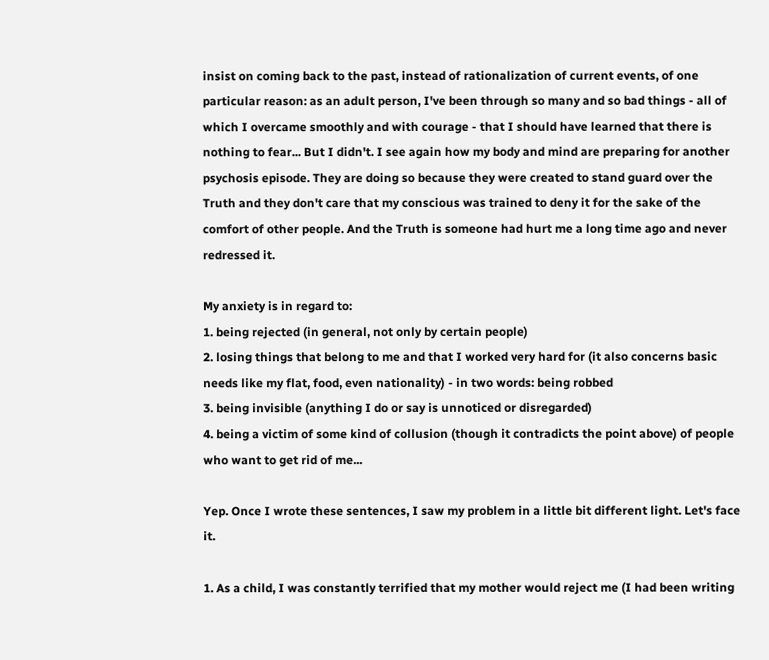insist on coming back to the past, instead of rationalization of current events, of one particular reason: as an adult person, I've been through so many and so bad things - all of which I overcame smoothly and with courage - that I should have learned that there is nothing to fear... But I didn't. I see again how my body and mind are preparing for another psychosis episode. They are doing so because they were created to stand guard over the Truth and they don't care that my conscious was trained to deny it for the sake of the comfort of other people. And the Truth is someone had hurt me a long time ago and never redressed it.

My anxiety is in regard to:
1. being rejected (in general, not only by certain people)
2. losing things that belong to me and that I worked very hard for (it also concerns basic needs like my flat, food, even nationality) - in two words: being robbed
3. being invisible (anything I do or say is unnoticed or disregarded)
4. being a victim of some kind of collusion (though it contradicts the point above) of people who want to get rid of me...

Yep. Once I wrote these sentences, I saw my problem in a little bit different light. Let's face it.

1. As a child, I was constantly terrified that my mother would reject me (I had been writing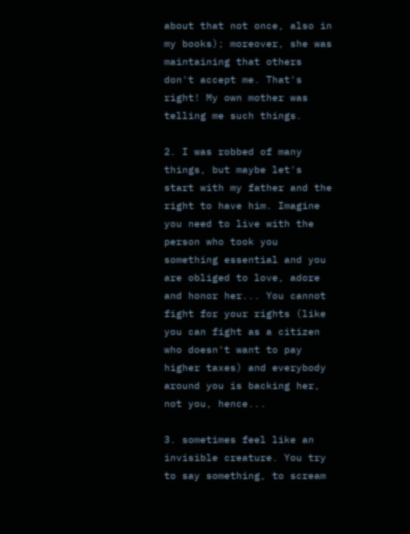about that not once, also in my books); moreover, she was maintaining that others don't accept me. That's right! My own mother was telling me such things.

2. I was robbed of many things, but maybe let's start with my father and the right to have him. Imagine you need to live with the person who took you something essential and you are obliged to love, adore and honor her... You cannot fight for your rights (like you can fight as a citizen who doesn't want to pay higher taxes) and everybody around you is backing her, not you, hence...

3. sometimes feel like an invisible creature. You try to say something, to scream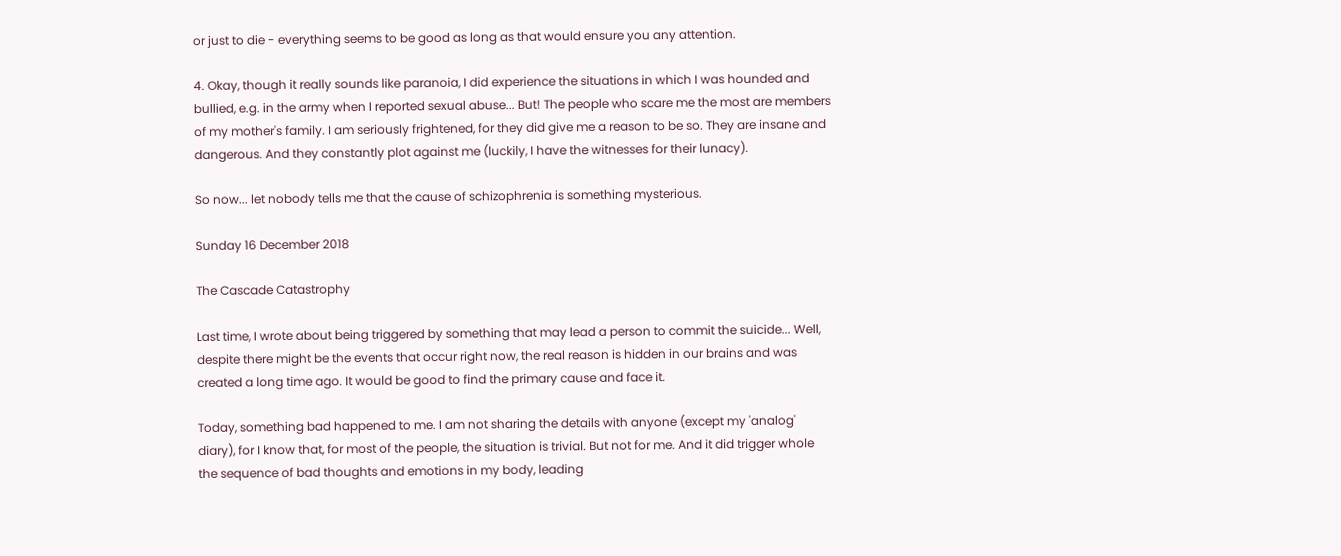or just to die - everything seems to be good as long as that would ensure you any attention.

4. Okay, though it really sounds like paranoia, I did experience the situations in which I was hounded and bullied, e.g. in the army when I reported sexual abuse... But! The people who scare me the most are members of my mother's family. I am seriously frightened, for they did give me a reason to be so. They are insane and dangerous. And they constantly plot against me (luckily, I have the witnesses for their lunacy).

So now... let nobody tells me that the cause of schizophrenia is something mysterious.

Sunday 16 December 2018

The Cascade Catastrophy

Last time, I wrote about being triggered by something that may lead a person to commit the suicide... Well, despite there might be the events that occur right now, the real reason is hidden in our brains and was created a long time ago. It would be good to find the primary cause and face it.

Today, something bad happened to me. I am not sharing the details with anyone (except my 'analog' diary), for I know that, for most of the people, the situation is trivial. But not for me. And it did trigger whole the sequence of bad thoughts and emotions in my body, leading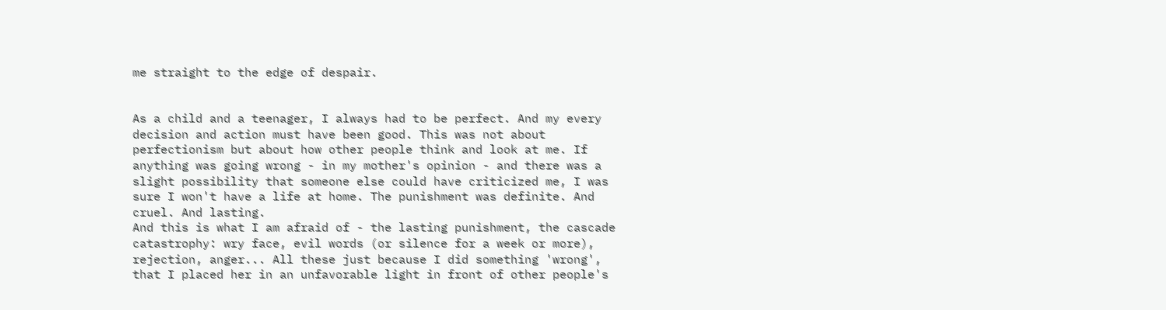me straight to the edge of despair.


As a child and a teenager, I always had to be perfect. And my every decision and action must have been good. This was not about perfectionism but about how other people think and look at me. If anything was going wrong - in my mother's opinion - and there was a slight possibility that someone else could have criticized me, I was sure I won't have a life at home. The punishment was definite. And cruel. And lasting.
And this is what I am afraid of - the lasting punishment, the cascade catastrophy: wry face, evil words (or silence for a week or more), rejection, anger... All these just because I did something 'wrong', that I placed her in an unfavorable light in front of other people's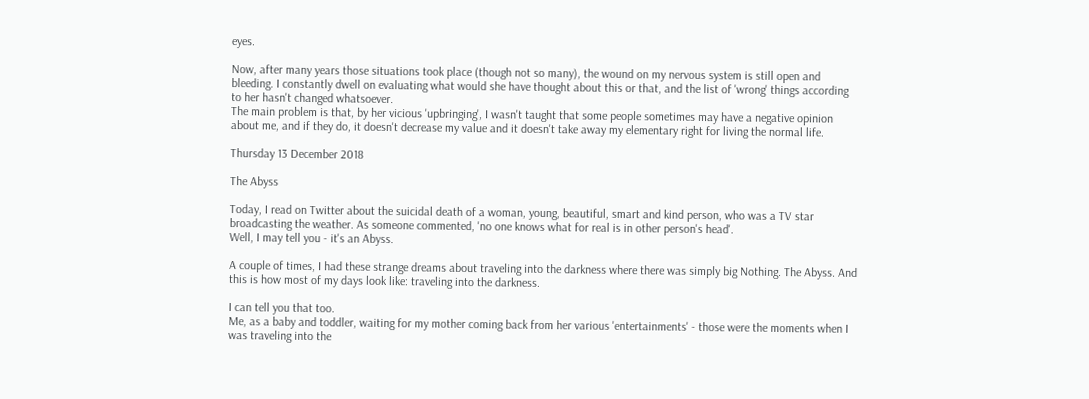eyes.

Now, after many years those situations took place (though not so many), the wound on my nervous system is still open and bleeding. I constantly dwell on evaluating what would she have thought about this or that, and the list of 'wrong' things according to her hasn't changed whatsoever.
The main problem is that, by her vicious 'upbringing', I wasn't taught that some people sometimes may have a negative opinion about me, and if they do, it doesn't decrease my value and it doesn't take away my elementary right for living the normal life.

Thursday 13 December 2018

The Abyss

Today, I read on Twitter about the suicidal death of a woman, young, beautiful, smart and kind person, who was a TV star broadcasting the weather. As someone commented, 'no one knows what for real is in other person's head'.
Well, I may tell you - it's an Abyss.

A couple of times, I had these strange dreams about traveling into the darkness where there was simply big Nothing. The Abyss. And this is how most of my days look like: traveling into the darkness.

I can tell you that too.
Me, as a baby and toddler, waiting for my mother coming back from her various 'entertainments' - those were the moments when I was traveling into the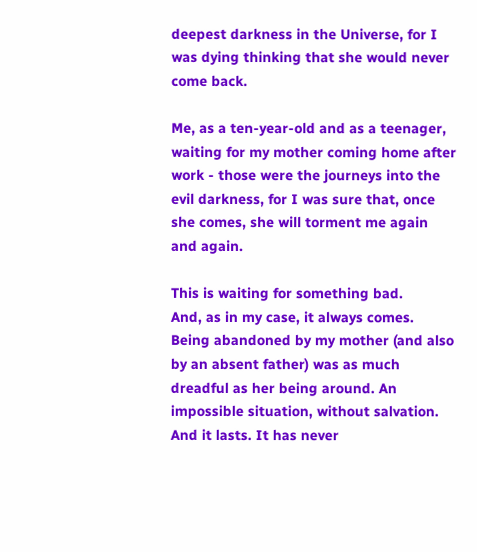deepest darkness in the Universe, for I was dying thinking that she would never come back.

Me, as a ten-year-old and as a teenager, waiting for my mother coming home after work - those were the journeys into the evil darkness, for I was sure that, once she comes, she will torment me again and again.

This is waiting for something bad.
And, as in my case, it always comes. Being abandoned by my mother (and also by an absent father) was as much dreadful as her being around. An impossible situation, without salvation. And it lasts. It has never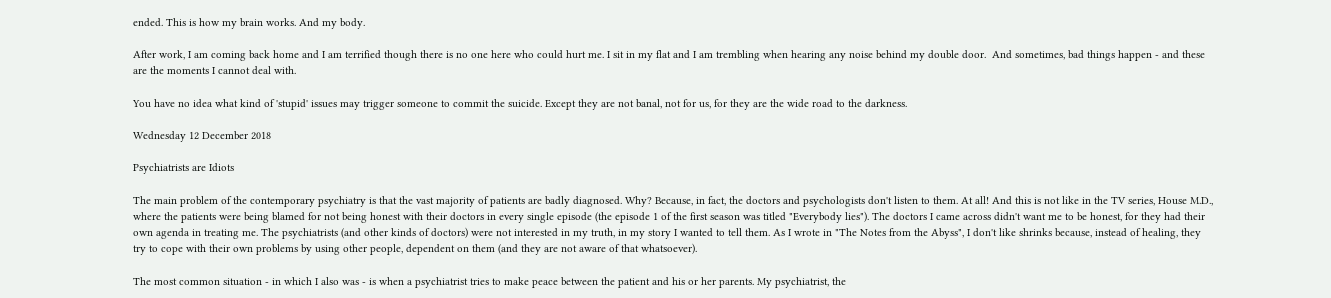ended. This is how my brain works. And my body.

After work, I am coming back home and I am terrified though there is no one here who could hurt me. I sit in my flat and I am trembling when hearing any noise behind my double door.  And sometimes, bad things happen - and these are the moments I cannot deal with.

You have no idea what kind of 'stupid' issues may trigger someone to commit the suicide. Except they are not banal, not for us, for they are the wide road to the darkness.

Wednesday 12 December 2018

Psychiatrists are Idiots

The main problem of the contemporary psychiatry is that the vast majority of patients are badly diagnosed. Why? Because, in fact, the doctors and psychologists don't listen to them. At all! And this is not like in the TV series, House M.D., where the patients were being blamed for not being honest with their doctors in every single episode (the episode 1 of the first season was titled "Everybody lies"). The doctors I came across didn't want me to be honest, for they had their own agenda in treating me. The psychiatrists (and other kinds of doctors) were not interested in my truth, in my story I wanted to tell them. As I wrote in "The Notes from the Abyss", I don't like shrinks because, instead of healing, they try to cope with their own problems by using other people, dependent on them (and they are not aware of that whatsoever).

The most common situation - in which I also was - is when a psychiatrist tries to make peace between the patient and his or her parents. My psychiatrist, the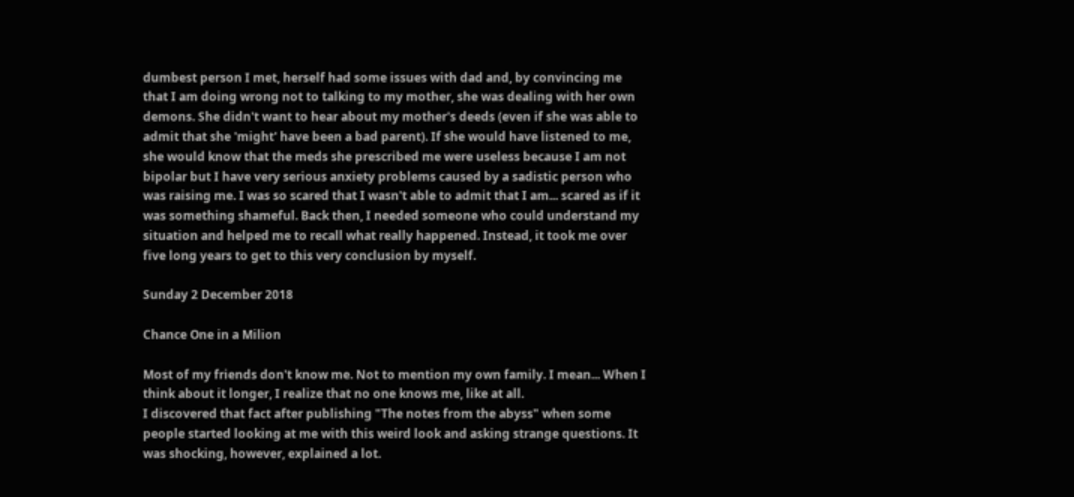dumbest person I met, herself had some issues with dad and, by convincing me that I am doing wrong not to talking to my mother, she was dealing with her own demons. She didn't want to hear about my mother's deeds (even if she was able to admit that she 'might' have been a bad parent). If she would have listened to me, she would know that the meds she prescribed me were useless because I am not bipolar but I have very serious anxiety problems caused by a sadistic person who was raising me. I was so scared that I wasn't able to admit that I am... scared as if it was something shameful. Back then, I needed someone who could understand my situation and helped me to recall what really happened. Instead, it took me over five long years to get to this very conclusion by myself.

Sunday 2 December 2018

Chance One in a Milion

Most of my friends don't know me. Not to mention my own family. I mean... When I think about it longer, I realize that no one knows me, like at all.
I discovered that fact after publishing "The notes from the abyss" when some people started looking at me with this weird look and asking strange questions. It was shocking, however, explained a lot.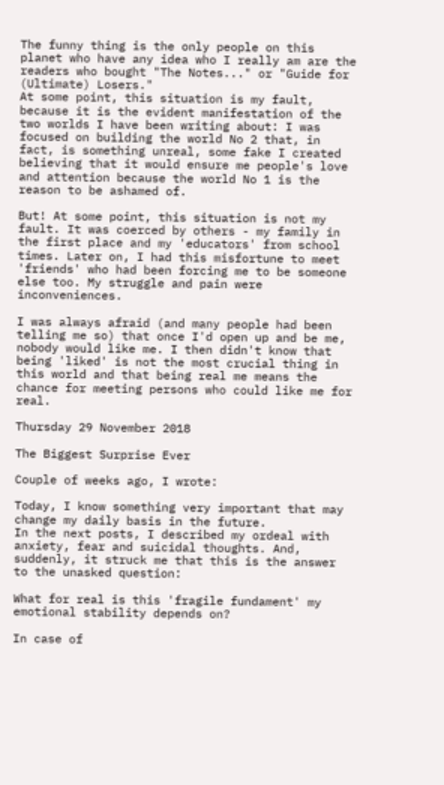The funny thing is the only people on this planet who have any idea who I really am are the readers who bought "The Notes..." or "Guide for (Ultimate) Losers."
At some point, this situation is my fault, because it is the evident manifestation of the two worlds I have been writing about: I was focused on building the world No 2 that, in fact, is something unreal, some fake I created believing that it would ensure me people's love and attention because the world No 1 is the reason to be ashamed of.

But! At some point, this situation is not my fault. It was coerced by others - my family in the first place and my 'educators' from school times. Later on, I had this misfortune to meet 'friends' who had been forcing me to be someone else too. My struggle and pain were inconveniences.

I was always afraid (and many people had been telling me so) that once I'd open up and be me, nobody would like me. I then didn't know that being 'liked' is not the most crucial thing in this world and that being real me means the chance for meeting persons who could like me for real.

Thursday 29 November 2018

The Biggest Surprise Ever

Couple of weeks ago, I wrote:

Today, I know something very important that may change my daily basis in the future.
In the next posts, I described my ordeal with anxiety, fear and suicidal thoughts. And, suddenly, it struck me that this is the answer to the unasked question:

What for real is this 'fragile fundament' my emotional stability depends on?

In case of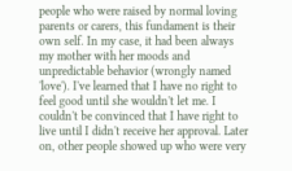people who were raised by normal loving parents or carers, this fundament is their own self. In my case, it had been always my mother with her moods and unpredictable behavior (wrongly named 'love'). I've learned that I have no right to feel good until she wouldn't let me. I couldn't be convinced that I have right to live until I didn't receive her approval. Later on, other people showed up who were very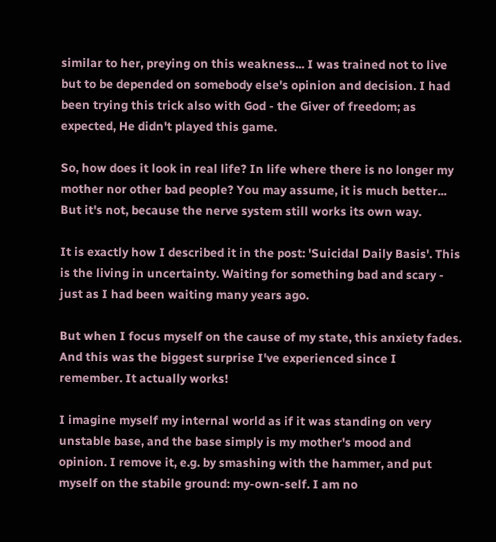similar to her, preying on this weakness... I was trained not to live but to be depended on somebody else's opinion and decision. I had been trying this trick also with God - the Giver of freedom; as expected, He didn't played this game.

So, how does it look in real life? In life where there is no longer my mother nor other bad people? You may assume, it is much better... But it's not, because the nerve system still works its own way.

It is exactly how I described it in the post: 'Suicidal Daily Basis'. This is the living in uncertainty. Waiting for something bad and scary - just as I had been waiting many years ago.

But when I focus myself on the cause of my state, this anxiety fades. And this was the biggest surprise I've experienced since I remember. It actually works!

I imagine myself my internal world as if it was standing on very unstable base, and the base simply is my mother's mood and opinion. I remove it, e.g. by smashing with the hammer, and put myself on the stabile ground: my-own-self. I am no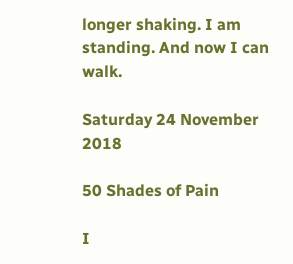longer shaking. I am standing. And now I can walk.

Saturday 24 November 2018

50 Shades of Pain

I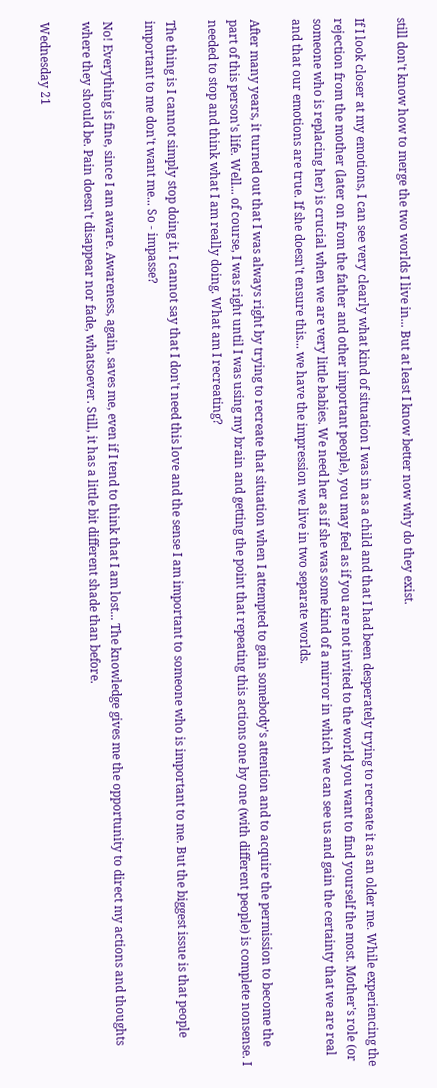still don't know how to merge the two worlds I live in... But at least I know better now why do they exist.

If I look closer at my emotions, I can see very clearly what kind of situation I was in as a child and that I had been desperately trying to recreate it as an older me. While experiencing the rejection from the mother (later on from the father and other important people), you may feel as if you are not invited to the world you want to find yourself the most. Mother's role (or someone who is replacing her) is crucial when we are very little babies. We need her as if she was some kind of a mirror in which we can see us and gain the certainty that we are real and that our emotions are true. If she doesn't ensure this... we have the impression we live in two separate worlds.

After many years, it turned out that I was always right by trying to recreate that situation when I attempted to gain somebody's attention and to acquire the permission to become the part of this person's life. Well... of course, I was right until I was using my brain and getting the point that repeating this actions one by one (with different people) is complete nonsense. I needed to stop and think what I am really doing. What am I recreating?

The thing is I cannot simply stop doing it. I cannot say that I don't need this love and the sense I am important to someone who is important to me. But the biggest issue is that people important to me don't want me... So - impasse?

No! Everything is fine, since I am aware. Awareness, again, saves me, even if I tend to think that I am lost... The knowledge gives me the opportunity to direct my actions and thoughts where they should be. Pain doesn't disappear nor fade, whatsoever. Still, it has a little bit different shade than before.

Wednesday 21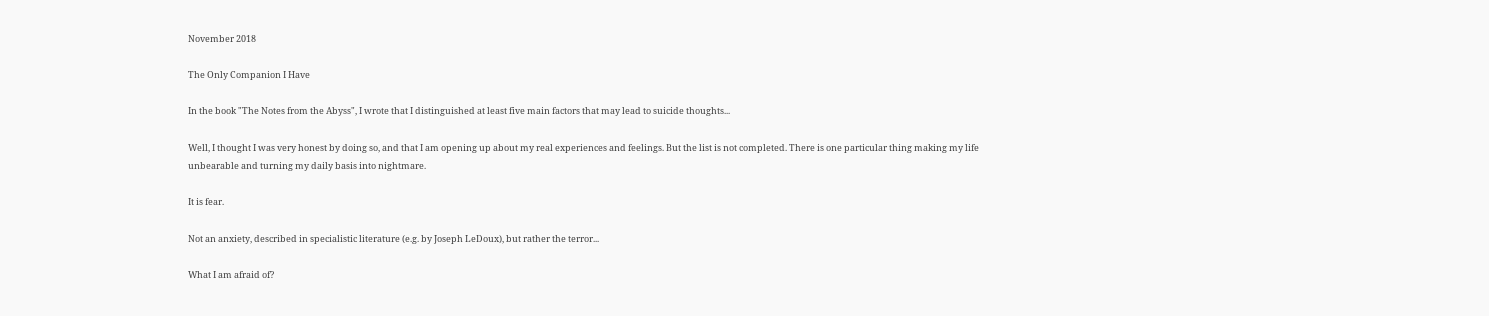November 2018

The Only Companion I Have

In the book "The Notes from the Abyss", I wrote that I distinguished at least five main factors that may lead to suicide thoughts...

Well, I thought I was very honest by doing so, and that I am opening up about my real experiences and feelings. But the list is not completed. There is one particular thing making my life unbearable and turning my daily basis into nightmare.

It is fear.

Not an anxiety, described in specialistic literature (e.g. by Joseph LeDoux), but rather the terror...

What I am afraid of?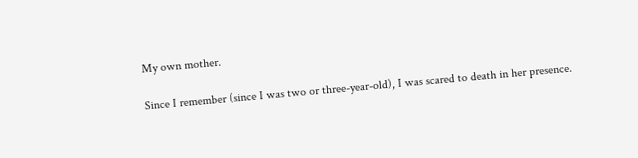My own mother.

Since I remember (since I was two or three-year-old), I was scared to death in her presence.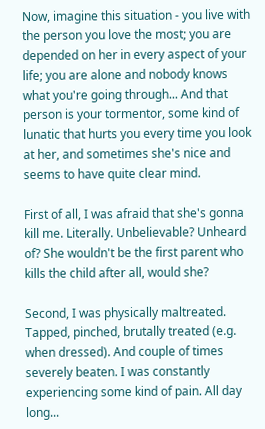Now, imagine this situation - you live with the person you love the most; you are depended on her in every aspect of your life; you are alone and nobody knows what you're going through... And that person is your tormentor, some kind of lunatic that hurts you every time you look at her, and sometimes she's nice and seems to have quite clear mind.

First of all, I was afraid that she's gonna kill me. Literally. Unbelievable? Unheard of? She wouldn't be the first parent who kills the child after all, would she?

Second, I was physically maltreated. Tapped, pinched, brutally treated (e.g. when dressed). And couple of times severely beaten. I was constantly experiencing some kind of pain. All day long...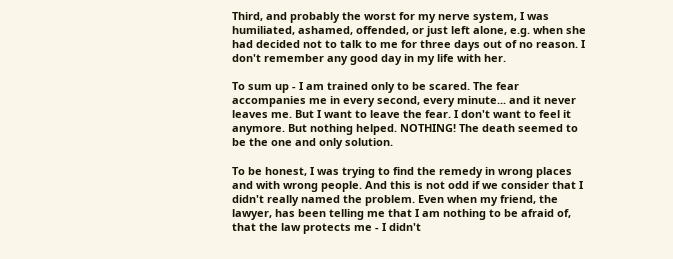Third, and probably the worst for my nerve system, I was humiliated, ashamed, offended, or just left alone, e.g. when she had decided not to talk to me for three days out of no reason. I don't remember any good day in my life with her.

To sum up - I am trained only to be scared. The fear accompanies me in every second, every minute... and it never leaves me. But I want to leave the fear. I don't want to feel it anymore. But nothing helped. NOTHING! The death seemed to be the one and only solution.

To be honest, I was trying to find the remedy in wrong places and with wrong people. And this is not odd if we consider that I didn't really named the problem. Even when my friend, the lawyer, has been telling me that I am nothing to be afraid of, that the law protects me - I didn't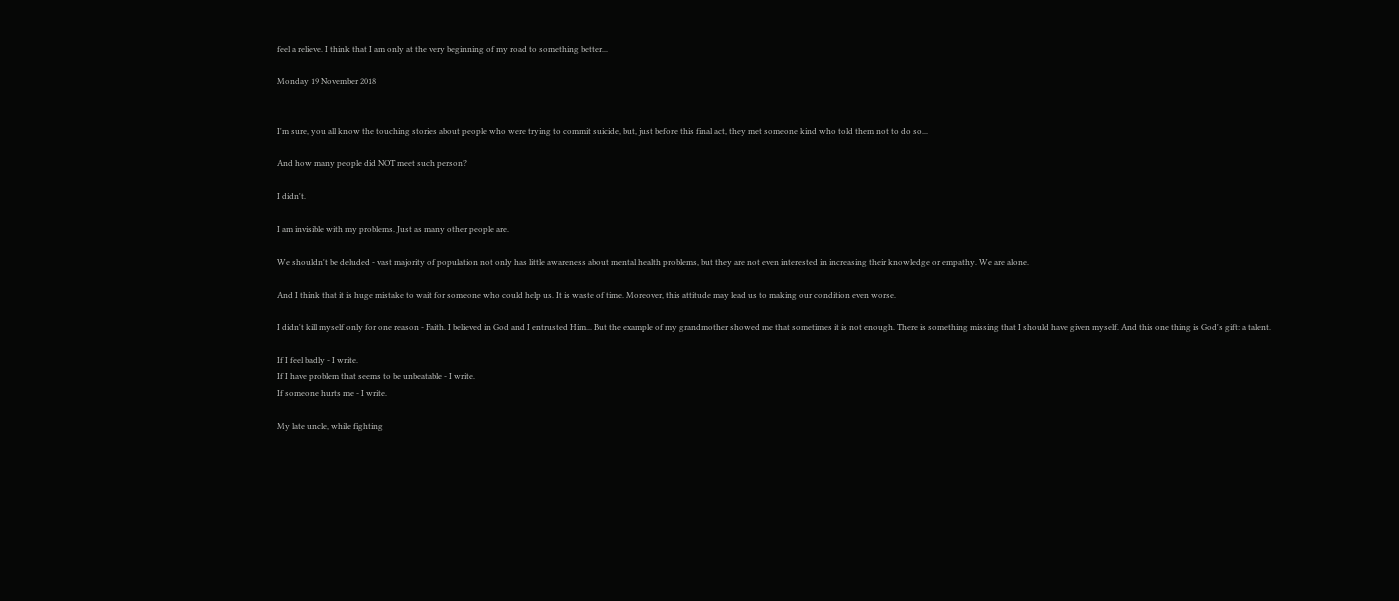feel a relieve. I think that I am only at the very beginning of my road to something better...

Monday 19 November 2018


I'm sure, you all know the touching stories about people who were trying to commit suicide, but, just before this final act, they met someone kind who told them not to do so...

And how many people did NOT meet such person?

I didn't.

I am invisible with my problems. Just as many other people are.

We shouldn't be deluded - vast majority of population not only has little awareness about mental health problems, but they are not even interested in increasing their knowledge or empathy. We are alone.

And I think that it is huge mistake to wait for someone who could help us. It is waste of time. Moreover, this attitude may lead us to making our condition even worse.

I didn't kill myself only for one reason - Faith. I believed in God and I entrusted Him... But the example of my grandmother showed me that sometimes it is not enough. There is something missing that I should have given myself. And this one thing is God's gift: a talent.

If I feel badly - I write.
If I have problem that seems to be unbeatable - I write.
If someone hurts me - I write.

My late uncle, while fighting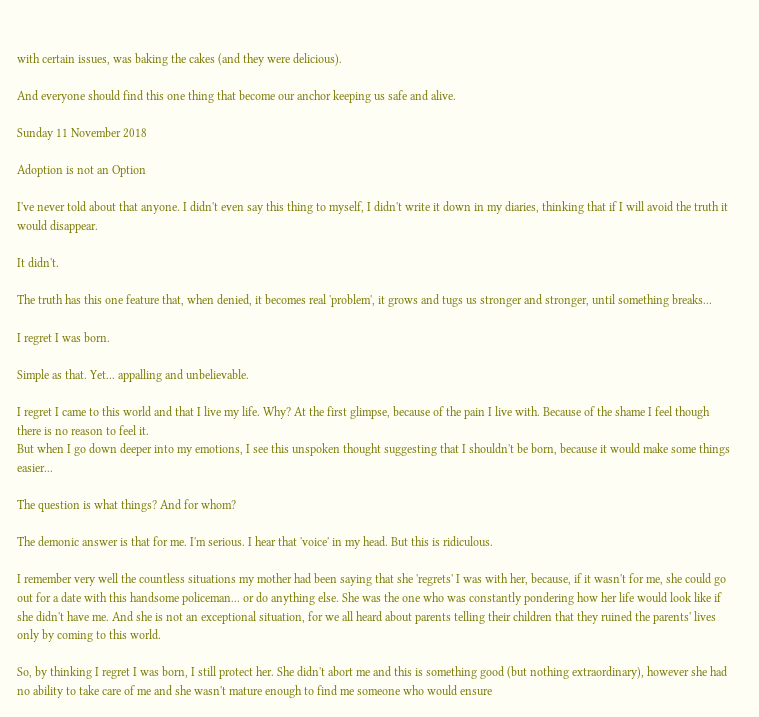with certain issues, was baking the cakes (and they were delicious).

And everyone should find this one thing that become our anchor keeping us safe and alive.

Sunday 11 November 2018

Adoption is not an Option

I've never told about that anyone. I didn't even say this thing to myself, I didn't write it down in my diaries, thinking that if I will avoid the truth it would disappear.

It didn't.

The truth has this one feature that, when denied, it becomes real 'problem', it grows and tugs us stronger and stronger, until something breaks...

I regret I was born.

Simple as that. Yet... appalling and unbelievable.

I regret I came to this world and that I live my life. Why? At the first glimpse, because of the pain I live with. Because of the shame I feel though there is no reason to feel it.
But when I go down deeper into my emotions, I see this unspoken thought suggesting that I shouldn't be born, because it would make some things easier...

The question is what things? And for whom?

The demonic answer is that for me. I'm serious. I hear that 'voice' in my head. But this is ridiculous.

I remember very well the countless situations my mother had been saying that she 'regrets' I was with her, because, if it wasn't for me, she could go out for a date with this handsome policeman... or do anything else. She was the one who was constantly pondering how her life would look like if she didn't have me. And she is not an exceptional situation, for we all heard about parents telling their children that they ruined the parents' lives only by coming to this world.

So, by thinking I regret I was born, I still protect her. She didn't abort me and this is something good (but nothing extraordinary), however she had no ability to take care of me and she wasn't mature enough to find me someone who would ensure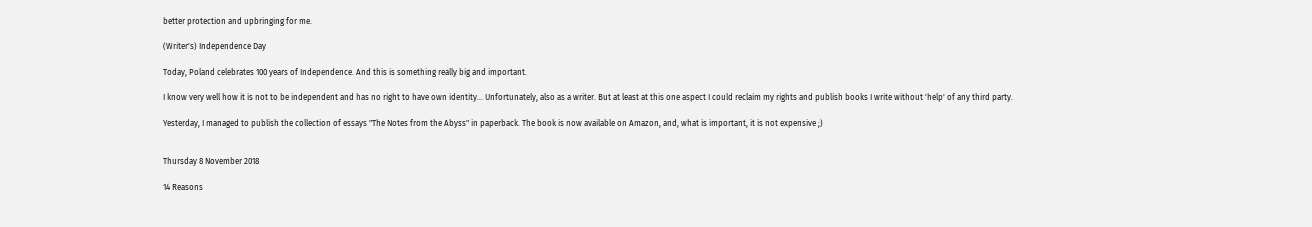better protection and upbringing for me.

(Writer's) Independence Day

Today, Poland celebrates 100 years of Independence. And this is something really big and important.

I know very well how it is not to be independent and has no right to have own identity... Unfortunately, also as a writer. But at least at this one aspect I could reclaim my rights and publish books I write without 'help' of any third party.

Yesterday, I managed to publish the collection of essays "The Notes from the Abyss" in paperback. The book is now available on Amazon, and, what is important, it is not expensive ;)


Thursday 8 November 2018

14 Reasons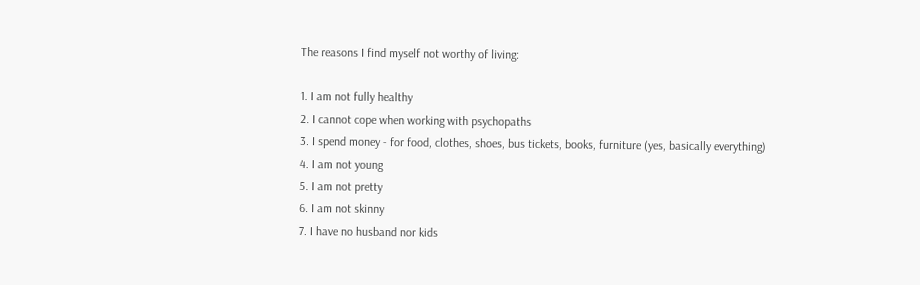The reasons I find myself not worthy of living:

1. I am not fully healthy
2. I cannot cope when working with psychopaths
3. I spend money - for food, clothes, shoes, bus tickets, books, furniture (yes, basically everything)
4. I am not young
5. I am not pretty
6. I am not skinny
7. I have no husband nor kids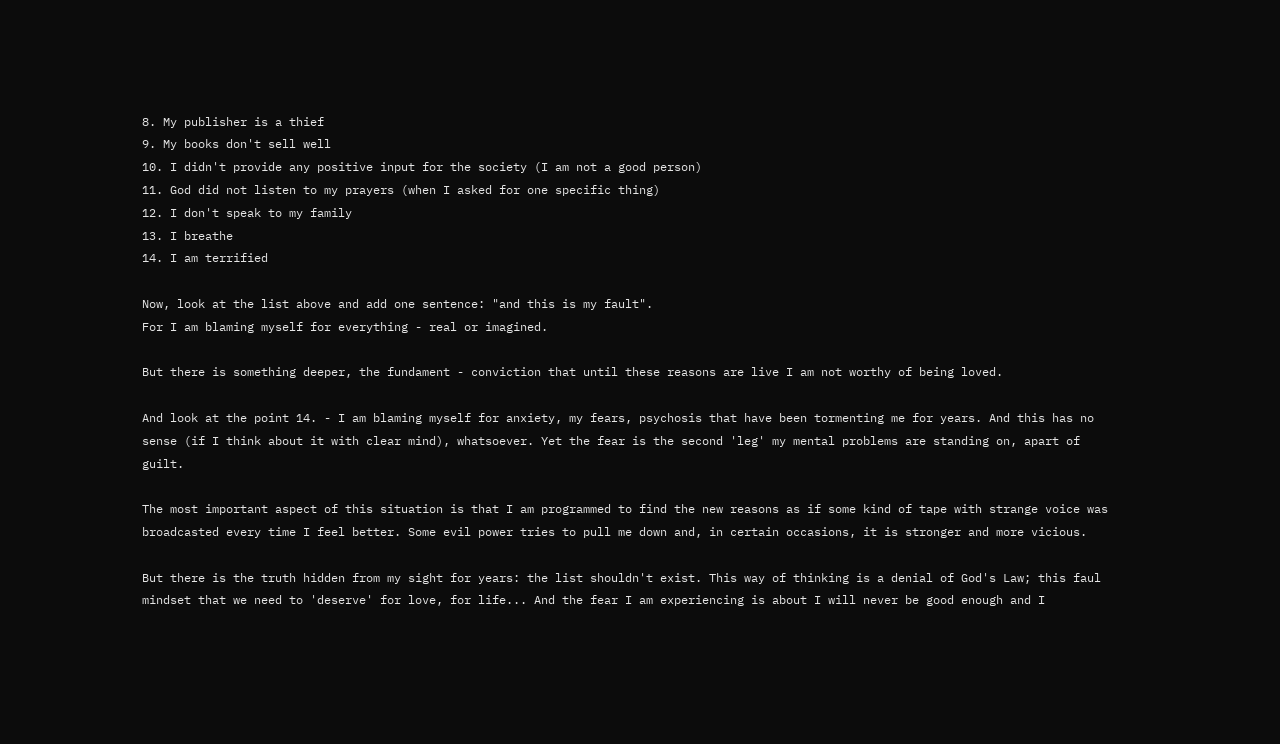8. My publisher is a thief
9. My books don't sell well
10. I didn't provide any positive input for the society (I am not a good person)
11. God did not listen to my prayers (when I asked for one specific thing)
12. I don't speak to my family
13. I breathe
14. I am terrified

Now, look at the list above and add one sentence: "and this is my fault".
For I am blaming myself for everything - real or imagined.

But there is something deeper, the fundament - conviction that until these reasons are live I am not worthy of being loved.

And look at the point 14. - I am blaming myself for anxiety, my fears, psychosis that have been tormenting me for years. And this has no sense (if I think about it with clear mind), whatsoever. Yet the fear is the second 'leg' my mental problems are standing on, apart of guilt.

The most important aspect of this situation is that I am programmed to find the new reasons as if some kind of tape with strange voice was broadcasted every time I feel better. Some evil power tries to pull me down and, in certain occasions, it is stronger and more vicious.

But there is the truth hidden from my sight for years: the list shouldn't exist. This way of thinking is a denial of God's Law; this faul mindset that we need to 'deserve' for love, for life... And the fear I am experiencing is about I will never be good enough and I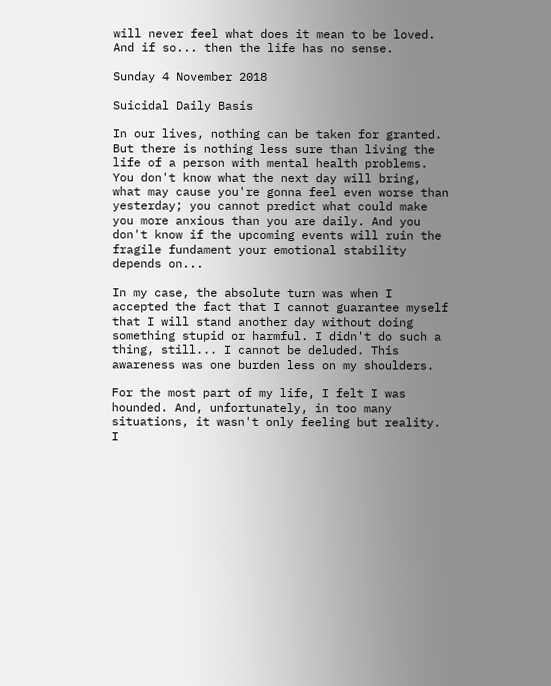will never feel what does it mean to be loved. And if so... then the life has no sense.

Sunday 4 November 2018

Suicidal Daily Basis

In our lives, nothing can be taken for granted. But there is nothing less sure than living the life of a person with mental health problems. You don't know what the next day will bring, what may cause you're gonna feel even worse than yesterday; you cannot predict what could make you more anxious than you are daily. And you don't know if the upcoming events will ruin the fragile fundament your emotional stability depends on...

In my case, the absolute turn was when I accepted the fact that I cannot guarantee myself that I will stand another day without doing something stupid or harmful. I didn't do such a thing, still... I cannot be deluded. This awareness was one burden less on my shoulders.

For the most part of my life, I felt I was hounded. And, unfortunately, in too many situations, it wasn't only feeling but reality. I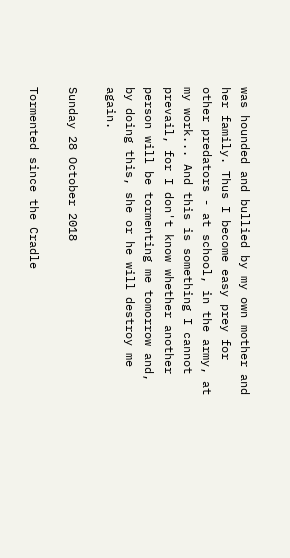was hounded and bullied by my own mother and her family. Thus I become easy prey for other predators - at school, in the army, at my work... And this is something I cannot prevail, for I don't know whether another person will be tormenting me tomorrow and, by doing this, she or he will destroy me again.

Sunday 28 October 2018

Tormented since the Cradle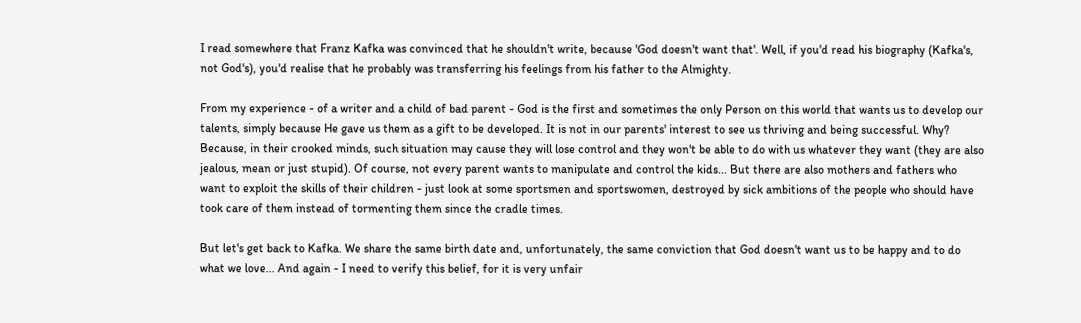I read somewhere that Franz Kafka was convinced that he shouldn't write, because 'God doesn't want that'. Well, if you'd read his biography (Kafka's, not God's), you'd realise that he probably was transferring his feelings from his father to the Almighty.

From my experience - of a writer and a child of bad parent - God is the first and sometimes the only Person on this world that wants us to develop our talents, simply because He gave us them as a gift to be developed. It is not in our parents' interest to see us thriving and being successful. Why? Because, in their crooked minds, such situation may cause they will lose control and they won't be able to do with us whatever they want (they are also jealous, mean or just stupid). Of course, not every parent wants to manipulate and control the kids... But there are also mothers and fathers who want to exploit the skills of their children - just look at some sportsmen and sportswomen, destroyed by sick ambitions of the people who should have took care of them instead of tormenting them since the cradle times.

But let's get back to Kafka. We share the same birth date and, unfortunately, the same conviction that God doesn't want us to be happy and to do what we love... And again - I need to verify this belief, for it is very unfair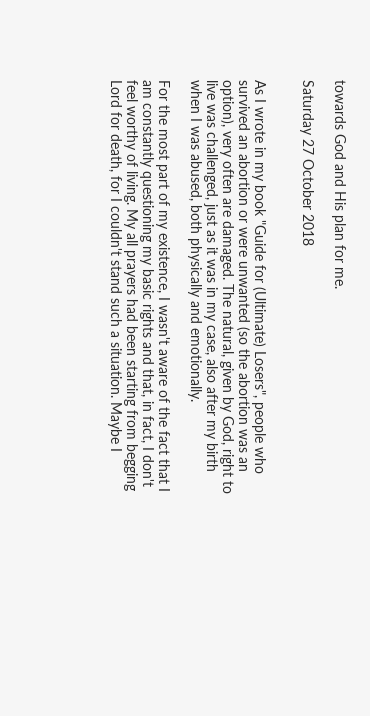towards God and His plan for me.

Saturday 27 October 2018


As I wrote in my book "Guide for (Ultimate) Losers", people who survived an abortion or were unwanted (so the abortion was an option), very often are damaged. The natural, given by God, right to live was challenged, just as it was in my case, also after my birth when I was abused, both physically and emotionally.

For the most part of my existence, I wasn't aware of the fact that I am constantly questioning my basic rights and that, in fact, I don't feel worthy of living. My all prayers had been starting from begging Lord for death, for I couldn't stand such a situation. Maybe I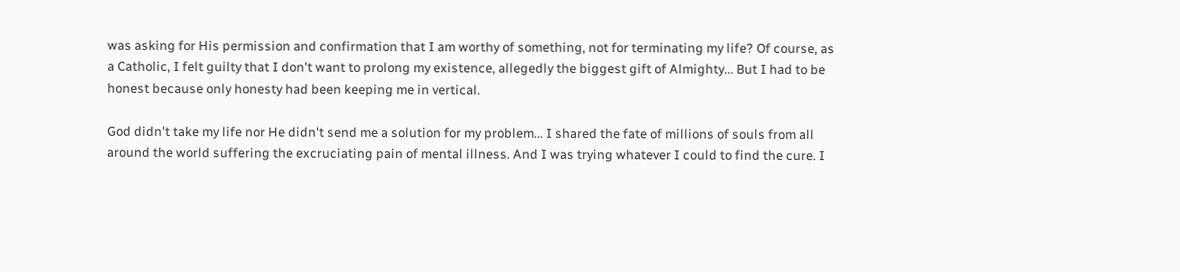was asking for His permission and confirmation that I am worthy of something, not for terminating my life? Of course, as a Catholic, I felt guilty that I don't want to prolong my existence, allegedly the biggest gift of Almighty... But I had to be honest because only honesty had been keeping me in vertical.

God didn't take my life nor He didn't send me a solution for my problem... I shared the fate of millions of souls from all around the world suffering the excruciating pain of mental illness. And I was trying whatever I could to find the cure. I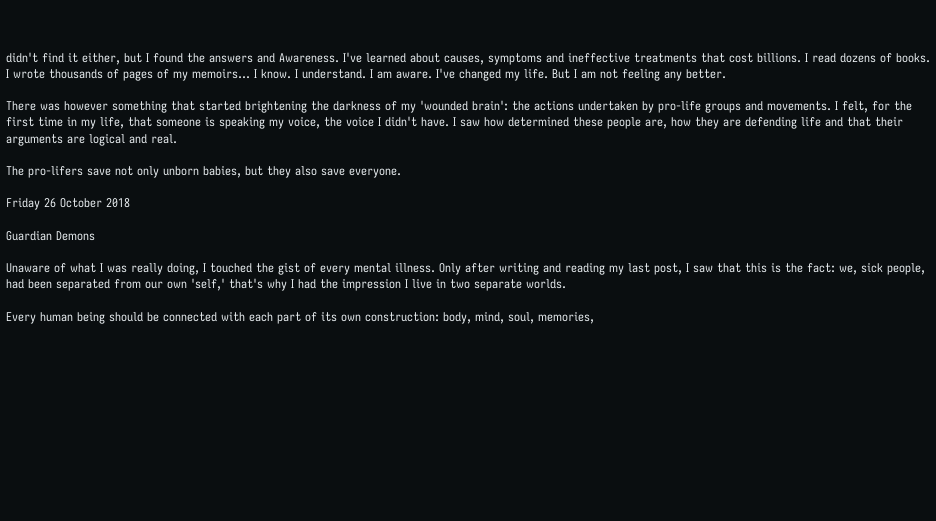didn't find it either, but I found the answers and Awareness. I've learned about causes, symptoms and ineffective treatments that cost billions. I read dozens of books. I wrote thousands of pages of my memoirs... I know. I understand. I am aware. I've changed my life. But I am not feeling any better.

There was however something that started brightening the darkness of my 'wounded brain': the actions undertaken by pro-life groups and movements. I felt, for the first time in my life, that someone is speaking my voice, the voice I didn't have. I saw how determined these people are, how they are defending life and that their arguments are logical and real.

The pro-lifers save not only unborn babies, but they also save everyone.

Friday 26 October 2018

Guardian Demons

Unaware of what I was really doing, I touched the gist of every mental illness. Only after writing and reading my last post, I saw that this is the fact: we, sick people, had been separated from our own 'self,' that's why I had the impression I live in two separate worlds.

Every human being should be connected with each part of its own construction: body, mind, soul, memories,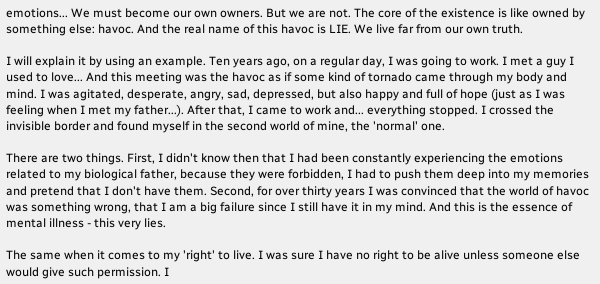emotions... We must become our own owners. But we are not. The core of the existence is like owned by something else: havoc. And the real name of this havoc is LIE. We live far from our own truth.

I will explain it by using an example. Ten years ago, on a regular day, I was going to work. I met a guy I used to love... And this meeting was the havoc as if some kind of tornado came through my body and mind. I was agitated, desperate, angry, sad, depressed, but also happy and full of hope (just as I was feeling when I met my father...). After that, I came to work and... everything stopped. I crossed the invisible border and found myself in the second world of mine, the 'normal' one.

There are two things. First, I didn't know then that I had been constantly experiencing the emotions related to my biological father, because they were forbidden, I had to push them deep into my memories and pretend that I don't have them. Second, for over thirty years I was convinced that the world of havoc was something wrong, that I am a big failure since I still have it in my mind. And this is the essence of mental illness - this very lies.

The same when it comes to my 'right' to live. I was sure I have no right to be alive unless someone else would give such permission. I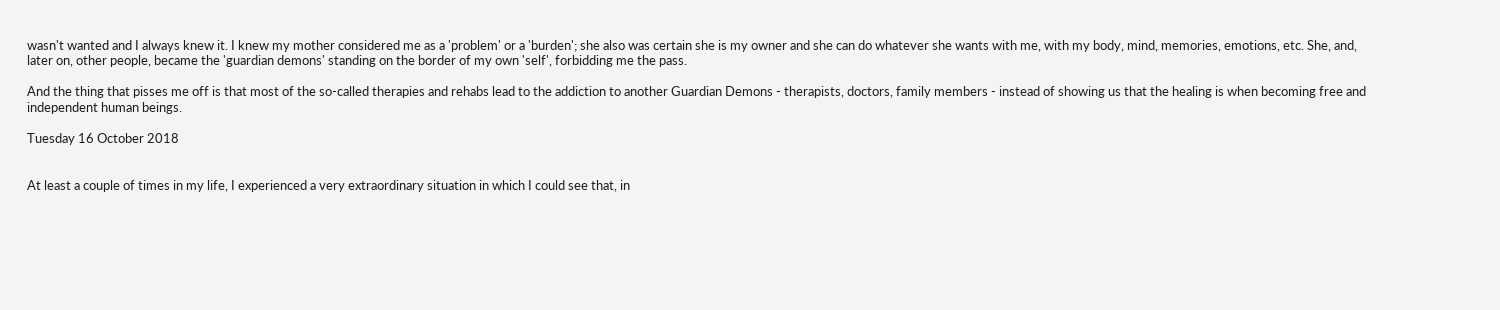wasn't wanted and I always knew it. I knew my mother considered me as a 'problem' or a 'burden'; she also was certain she is my owner and she can do whatever she wants with me, with my body, mind, memories, emotions, etc. She, and, later on, other people, became the 'guardian demons' standing on the border of my own 'self', forbidding me the pass.

And the thing that pisses me off is that most of the so-called therapies and rehabs lead to the addiction to another Guardian Demons - therapists, doctors, family members - instead of showing us that the healing is when becoming free and independent human beings.

Tuesday 16 October 2018


At least a couple of times in my life, I experienced a very extraordinary situation in which I could see that, in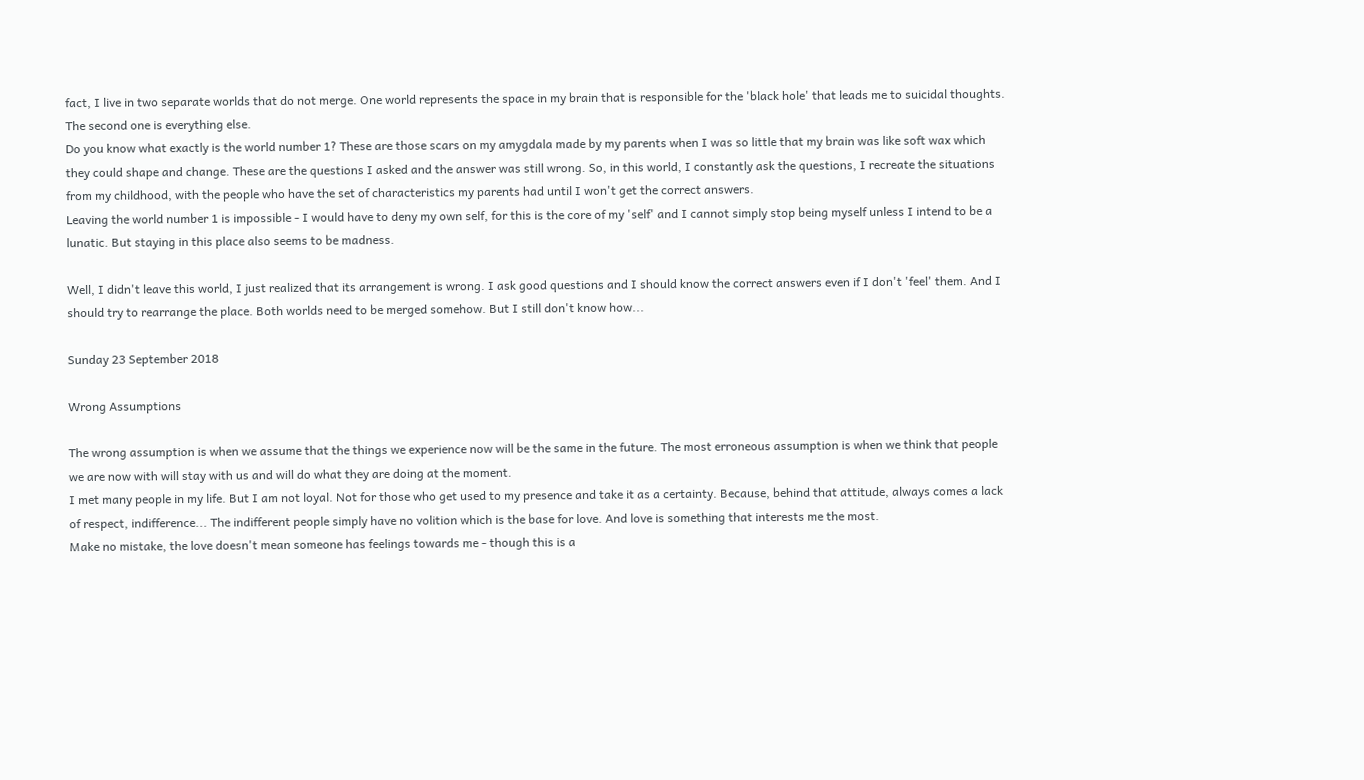fact, I live in two separate worlds that do not merge. One world represents the space in my brain that is responsible for the 'black hole' that leads me to suicidal thoughts. The second one is everything else.
Do you know what exactly is the world number 1? These are those scars on my amygdala made by my parents when I was so little that my brain was like soft wax which they could shape and change. These are the questions I asked and the answer was still wrong. So, in this world, I constantly ask the questions, I recreate the situations from my childhood, with the people who have the set of characteristics my parents had until I won't get the correct answers.
Leaving the world number 1 is impossible - I would have to deny my own self, for this is the core of my 'self' and I cannot simply stop being myself unless I intend to be a lunatic. But staying in this place also seems to be madness.

Well, I didn't leave this world, I just realized that its arrangement is wrong. I ask good questions and I should know the correct answers even if I don't 'feel' them. And I should try to rearrange the place. Both worlds need to be merged somehow. But I still don't know how...

Sunday 23 September 2018

Wrong Assumptions

The wrong assumption is when we assume that the things we experience now will be the same in the future. The most erroneous assumption is when we think that people we are now with will stay with us and will do what they are doing at the moment.
I met many people in my life. But I am not loyal. Not for those who get used to my presence and take it as a certainty. Because, behind that attitude, always comes a lack of respect, indifference... The indifferent people simply have no volition which is the base for love. And love is something that interests me the most.
Make no mistake, the love doesn't mean someone has feelings towards me - though this is a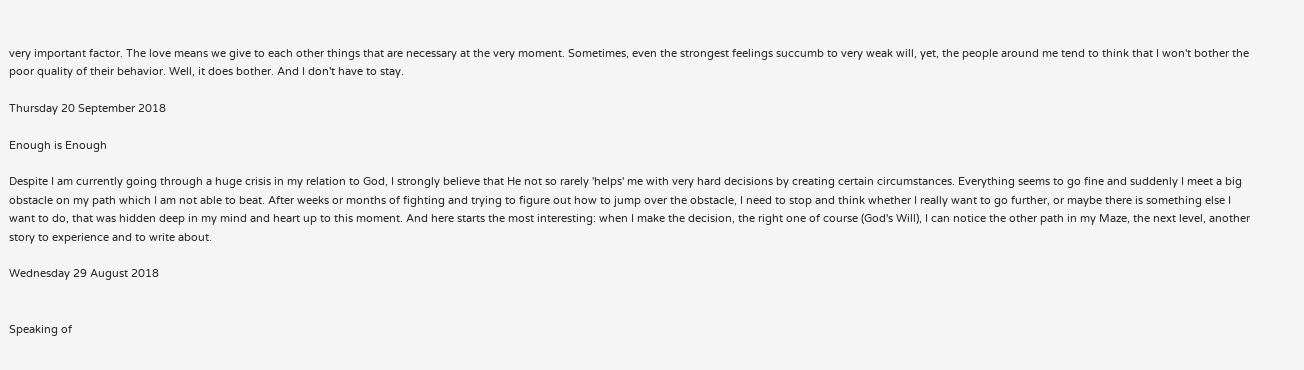very important factor. The love means we give to each other things that are necessary at the very moment. Sometimes, even the strongest feelings succumb to very weak will, yet, the people around me tend to think that I won't bother the poor quality of their behavior. Well, it does bother. And I don't have to stay.

Thursday 20 September 2018

Enough is Enough

Despite I am currently going through a huge crisis in my relation to God, I strongly believe that He not so rarely 'helps' me with very hard decisions by creating certain circumstances. Everything seems to go fine and suddenly I meet a big obstacle on my path which I am not able to beat. After weeks or months of fighting and trying to figure out how to jump over the obstacle, I need to stop and think whether I really want to go further, or maybe there is something else I want to do, that was hidden deep in my mind and heart up to this moment. And here starts the most interesting: when I make the decision, the right one of course (God's Will), I can notice the other path in my Maze, the next level, another story to experience and to write about.

Wednesday 29 August 2018


Speaking of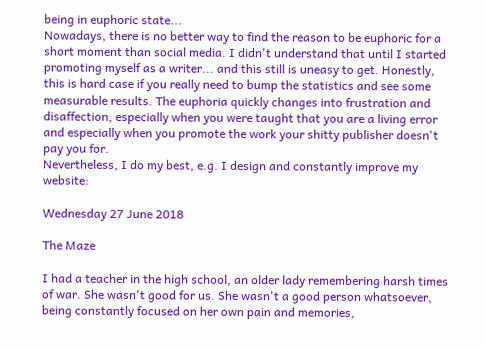being in euphoric state...
Nowadays, there is no better way to find the reason to be euphoric for a short moment than social media. I didn't understand that until I started promoting myself as a writer... and this still is uneasy to get. Honestly, this is hard case if you really need to bump the statistics and see some measurable results. The euphoria quickly changes into frustration and disaffection, especially when you were taught that you are a living error and especially when you promote the work your shitty publisher doesn't pay you for.
Nevertheless, I do my best, e.g. I design and constantly improve my website:

Wednesday 27 June 2018

The Maze

I had a teacher in the high school, an older lady remembering harsh times of war. She wasn't good for us. She wasn't a good person whatsoever, being constantly focused on her own pain and memories,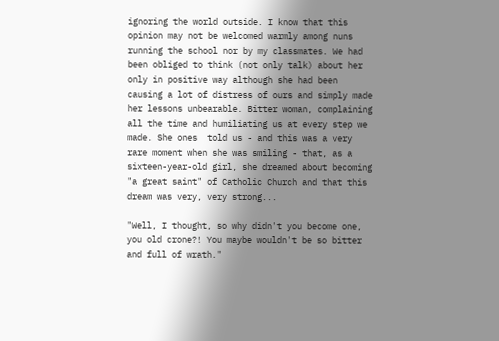ignoring the world outside. I know that this opinion may not be welcomed warmly among nuns running the school nor by my classmates. We had been obliged to think (not only talk) about her only in positive way although she had been causing a lot of distress of ours and simply made her lessons unbearable. Bitter woman, complaining all the time and humiliating us at every step we made. She ones  told us - and this was a very rare moment when she was smiling - that, as a sixteen-year-old girl, she dreamed about becoming "a great saint" of Catholic Church and that this dream was very, very strong...

"Well, I thought, so why didn't you become one, you old crone?! You maybe wouldn't be so bitter and full of wrath."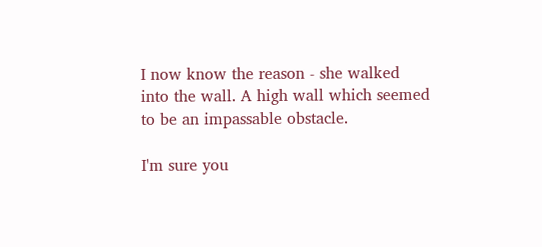I now know the reason - she walked into the wall. A high wall which seemed to be an impassable obstacle.

I'm sure you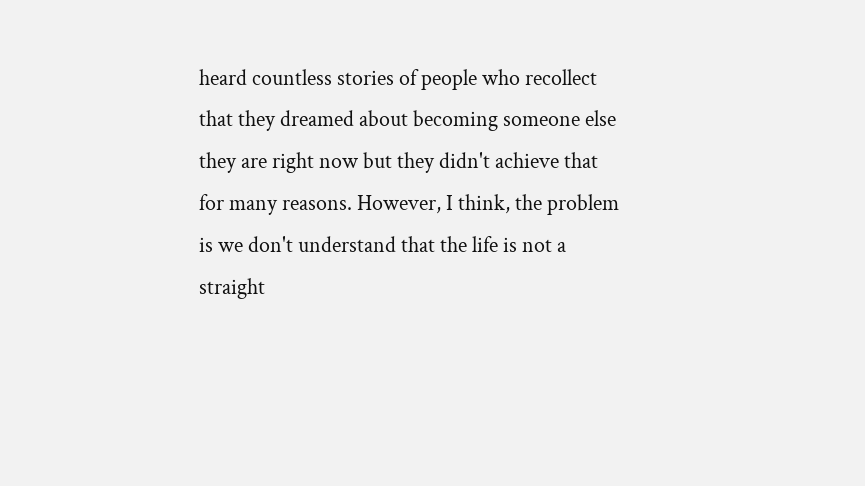heard countless stories of people who recollect that they dreamed about becoming someone else they are right now but they didn't achieve that for many reasons. However, I think, the problem is we don't understand that the life is not a straight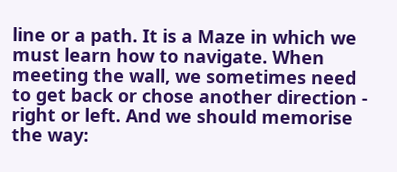line or a path. It is a Maze in which we must learn how to navigate. When meeting the wall, we sometimes need to get back or chose another direction - right or left. And we should memorise the way: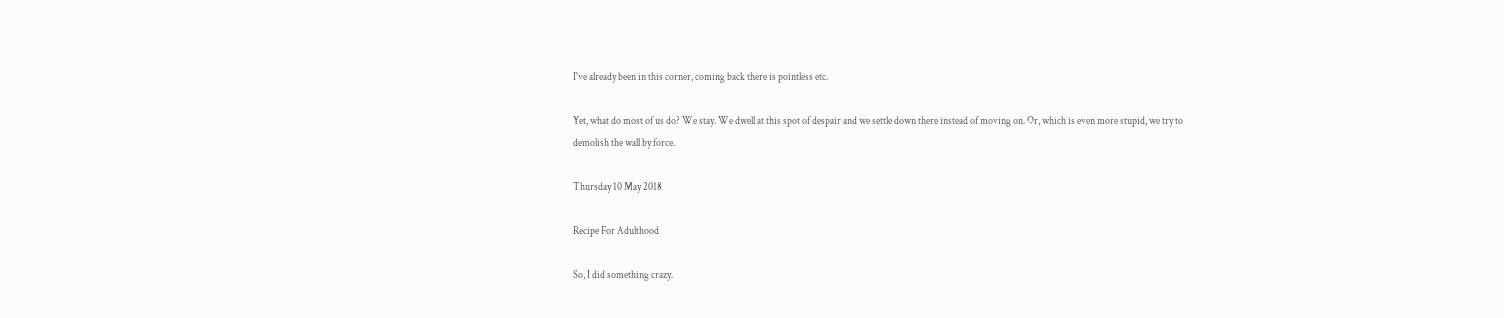I've already been in this corner, coming back there is pointless etc.

Yet, what do most of us do? We stay. We dwell at this spot of despair and we settle down there instead of moving on. Or, which is even more stupid, we try to demolish the wall by force.

Thursday 10 May 2018

Recipe For Adulthood

So, I did something crazy.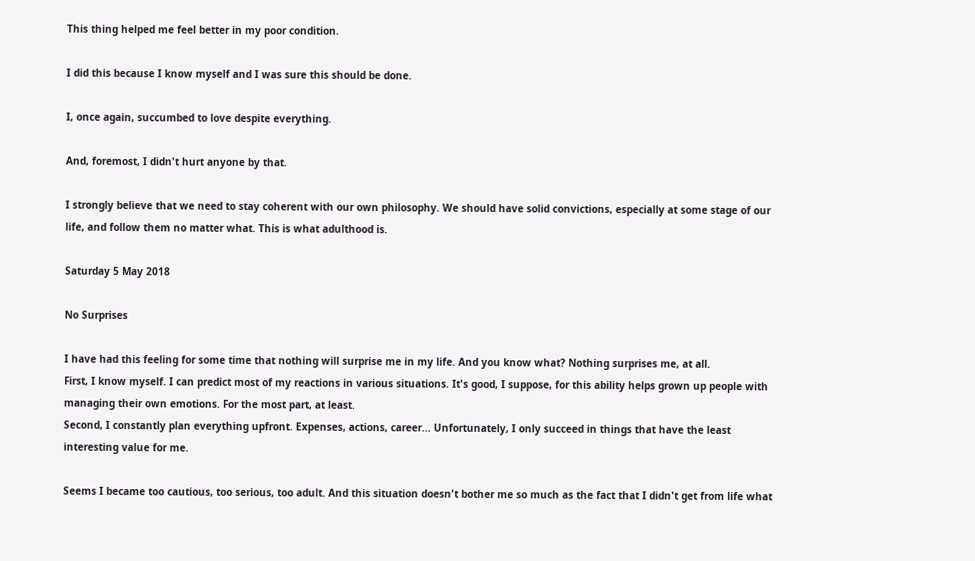This thing helped me feel better in my poor condition.

I did this because I know myself and I was sure this should be done.

I, once again, succumbed to love despite everything.

And, foremost, I didn't hurt anyone by that.

I strongly believe that we need to stay coherent with our own philosophy. We should have solid convictions, especially at some stage of our life, and follow them no matter what. This is what adulthood is.

Saturday 5 May 2018

No Surprises

I have had this feeling for some time that nothing will surprise me in my life. And you know what? Nothing surprises me, at all.
First, I know myself. I can predict most of my reactions in various situations. It's good, I suppose, for this ability helps grown up people with managing their own emotions. For the most part, at least.
Second, I constantly plan everything upfront. Expenses, actions, career... Unfortunately, I only succeed in things that have the least interesting value for me.

Seems I became too cautious, too serious, too adult. And this situation doesn't bother me so much as the fact that I didn't get from life what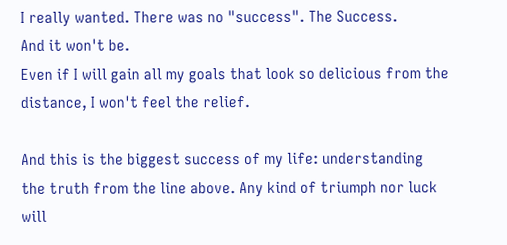I really wanted. There was no "success". The Success.
And it won't be.
Even if I will gain all my goals that look so delicious from the distance, I won't feel the relief.

And this is the biggest success of my life: understanding the truth from the line above. Any kind of triumph nor luck will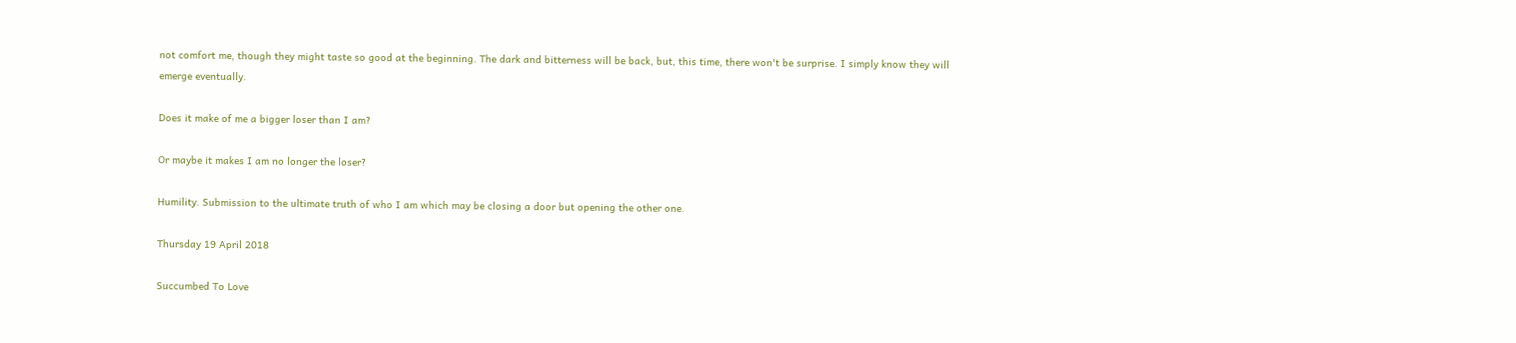not comfort me, though they might taste so good at the beginning. The dark and bitterness will be back, but, this time, there won't be surprise. I simply know they will emerge eventually.

Does it make of me a bigger loser than I am?

Or maybe it makes I am no longer the loser?

Humility. Submission to the ultimate truth of who I am which may be closing a door but opening the other one.

Thursday 19 April 2018

Succumbed To Love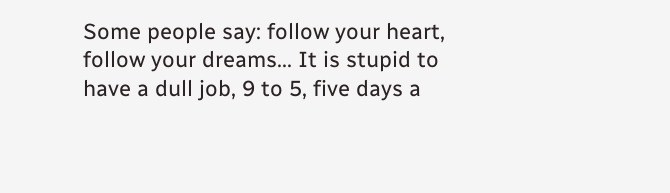Some people say: follow your heart, follow your dreams... It is stupid to have a dull job, 9 to 5, five days a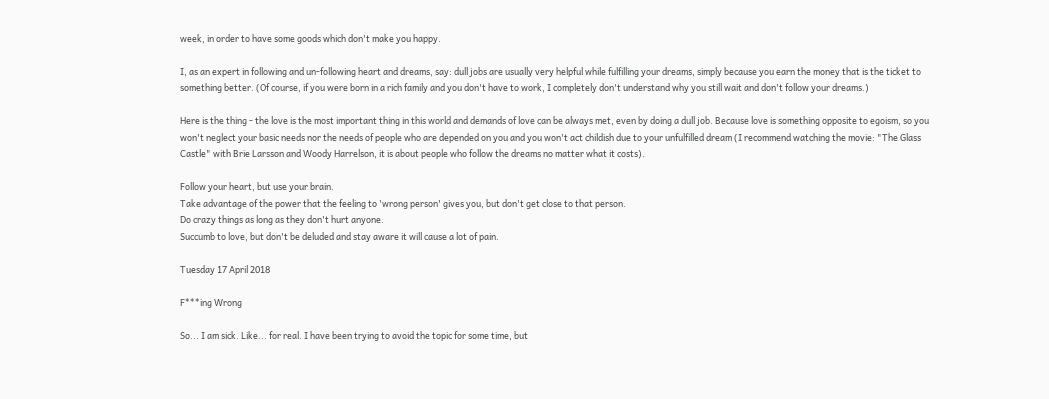week, in order to have some goods which don't make you happy.

I, as an expert in following and un-following heart and dreams, say: dull jobs are usually very helpful while fulfilling your dreams, simply because you earn the money that is the ticket to something better. (Of course, if you were born in a rich family and you don't have to work, I completely don't understand why you still wait and don't follow your dreams.)

Here is the thing - the love is the most important thing in this world and demands of love can be always met, even by doing a dull job. Because love is something opposite to egoism, so you won't neglect your basic needs nor the needs of people who are depended on you and you won't act childish due to your unfulfilled dream (I recommend watching the movie: "The Glass Castle" with Brie Larsson and Woody Harrelson, it is about people who follow the dreams no matter what it costs).

Follow your heart, but use your brain.
Take advantage of the power that the feeling to 'wrong person' gives you, but don't get close to that person.
Do crazy things as long as they don't hurt anyone.
Succumb to love, but don't be deluded and stay aware it will cause a lot of pain.

Tuesday 17 April 2018

F***ing Wrong

So... I am sick. Like... for real. I have been trying to avoid the topic for some time, but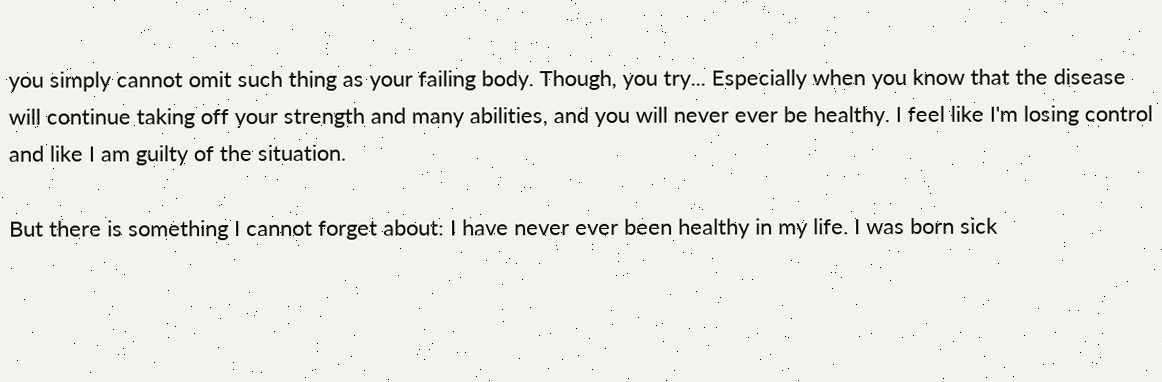you simply cannot omit such thing as your failing body. Though, you try... Especially when you know that the disease will continue taking off your strength and many abilities, and you will never ever be healthy. I feel like I'm losing control and like I am guilty of the situation.

But there is something I cannot forget about: I have never ever been healthy in my life. I was born sick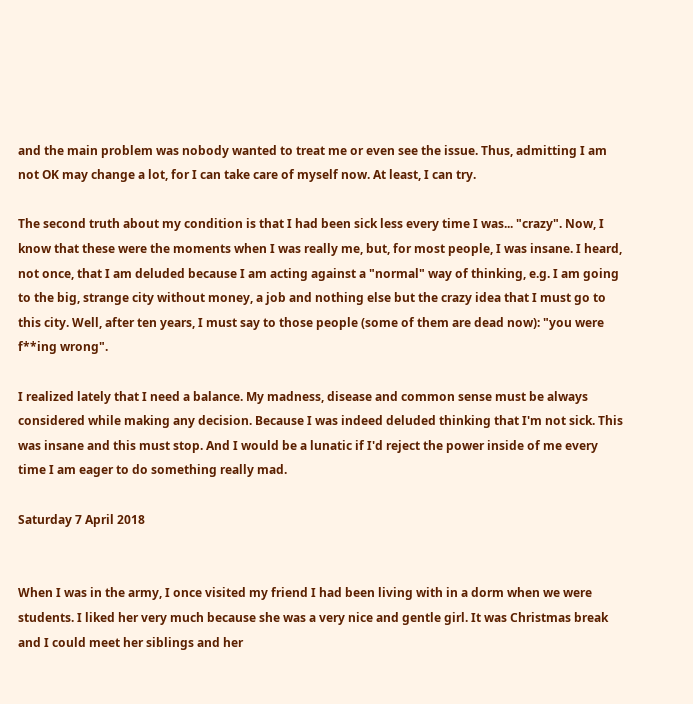and the main problem was nobody wanted to treat me or even see the issue. Thus, admitting I am not OK may change a lot, for I can take care of myself now. At least, I can try.

The second truth about my condition is that I had been sick less every time I was... "crazy". Now, I know that these were the moments when I was really me, but, for most people, I was insane. I heard, not once, that I am deluded because I am acting against a "normal" way of thinking, e.g. I am going to the big, strange city without money, a job and nothing else but the crazy idea that I must go to this city. Well, after ten years, I must say to those people (some of them are dead now): "you were f**ing wrong".

I realized lately that I need a balance. My madness, disease and common sense must be always considered while making any decision. Because I was indeed deluded thinking that I'm not sick. This was insane and this must stop. And I would be a lunatic if I'd reject the power inside of me every time I am eager to do something really mad.

Saturday 7 April 2018


When I was in the army, I once visited my friend I had been living with in a dorm when we were students. I liked her very much because she was a very nice and gentle girl. It was Christmas break and I could meet her siblings and her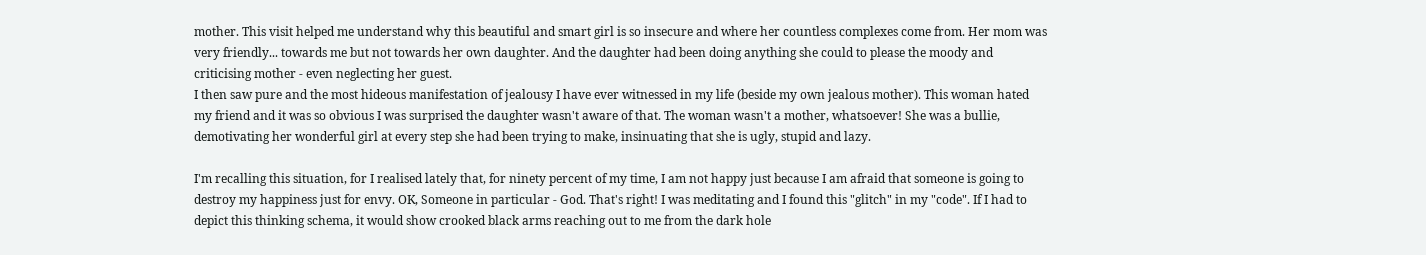mother. This visit helped me understand why this beautiful and smart girl is so insecure and where her countless complexes come from. Her mom was very friendly... towards me but not towards her own daughter. And the daughter had been doing anything she could to please the moody and criticising mother - even neglecting her guest.
I then saw pure and the most hideous manifestation of jealousy I have ever witnessed in my life (beside my own jealous mother). This woman hated my friend and it was so obvious I was surprised the daughter wasn't aware of that. The woman wasn't a mother, whatsoever! She was a bullie, demotivating her wonderful girl at every step she had been trying to make, insinuating that she is ugly, stupid and lazy.

I'm recalling this situation, for I realised lately that, for ninety percent of my time, I am not happy just because I am afraid that someone is going to destroy my happiness just for envy. OK, Someone in particular - God. That's right! I was meditating and I found this "glitch" in my "code". If I had to depict this thinking schema, it would show crooked black arms reaching out to me from the dark hole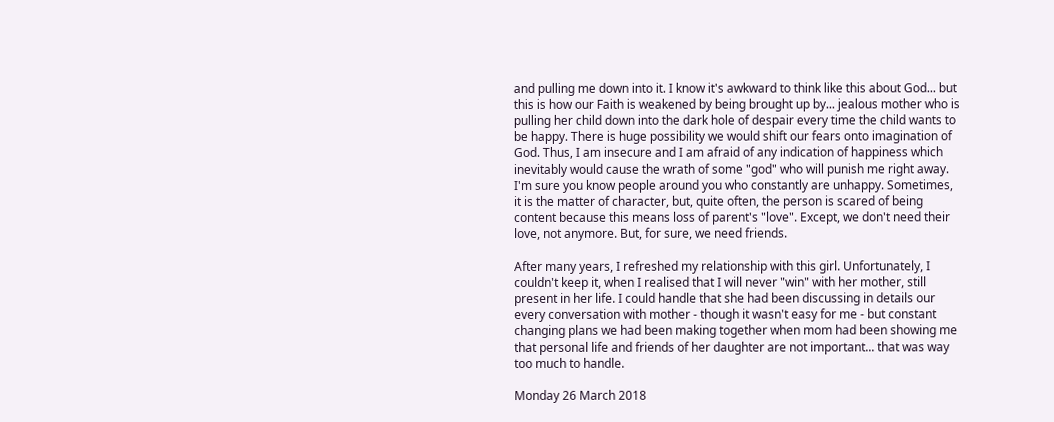and pulling me down into it. I know it's awkward to think like this about God... but this is how our Faith is weakened by being brought up by... jealous mother who is pulling her child down into the dark hole of despair every time the child wants to be happy. There is huge possibility we would shift our fears onto imagination of God. Thus, I am insecure and I am afraid of any indication of happiness which inevitably would cause the wrath of some "god" who will punish me right away.
I'm sure you know people around you who constantly are unhappy. Sometimes, it is the matter of character, but, quite often, the person is scared of being content because this means loss of parent's "love". Except, we don't need their love, not anymore. But, for sure, we need friends.

After many years, I refreshed my relationship with this girl. Unfortunately, I couldn't keep it, when I realised that I will never "win" with her mother, still present in her life. I could handle that she had been discussing in details our every conversation with mother - though it wasn't easy for me - but constant changing plans we had been making together when mom had been showing me that personal life and friends of her daughter are not important... that was way too much to handle.

Monday 26 March 2018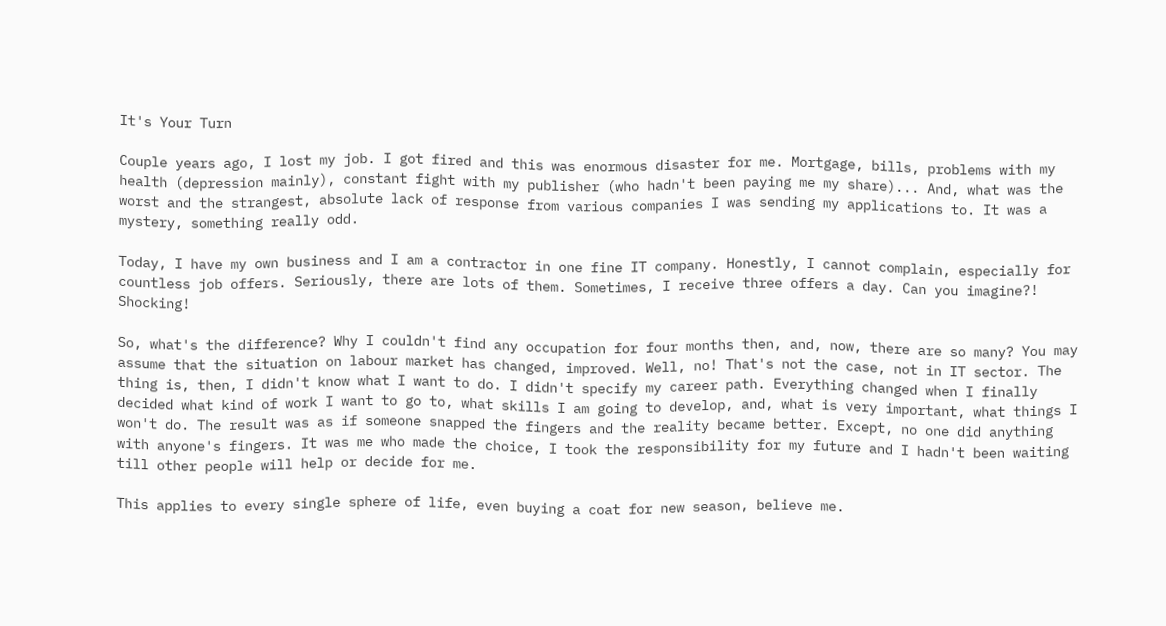It's Your Turn

Couple years ago, I lost my job. I got fired and this was enormous disaster for me. Mortgage, bills, problems with my health (depression mainly), constant fight with my publisher (who hadn't been paying me my share)... And, what was the worst and the strangest, absolute lack of response from various companies I was sending my applications to. It was a mystery, something really odd.

Today, I have my own business and I am a contractor in one fine IT company. Honestly, I cannot complain, especially for countless job offers. Seriously, there are lots of them. Sometimes, I receive three offers a day. Can you imagine?! Shocking!

So, what's the difference? Why I couldn't find any occupation for four months then, and, now, there are so many? You may assume that the situation on labour market has changed, improved. Well, no! That's not the case, not in IT sector. The thing is, then, I didn't know what I want to do. I didn't specify my career path. Everything changed when I finally decided what kind of work I want to go to, what skills I am going to develop, and, what is very important, what things I won't do. The result was as if someone snapped the fingers and the reality became better. Except, no one did anything with anyone's fingers. It was me who made the choice, I took the responsibility for my future and I hadn't been waiting till other people will help or decide for me.

This applies to every single sphere of life, even buying a coat for new season, believe me.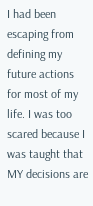I had been escaping from defining my future actions for most of my life. I was too scared because I was taught that MY decisions are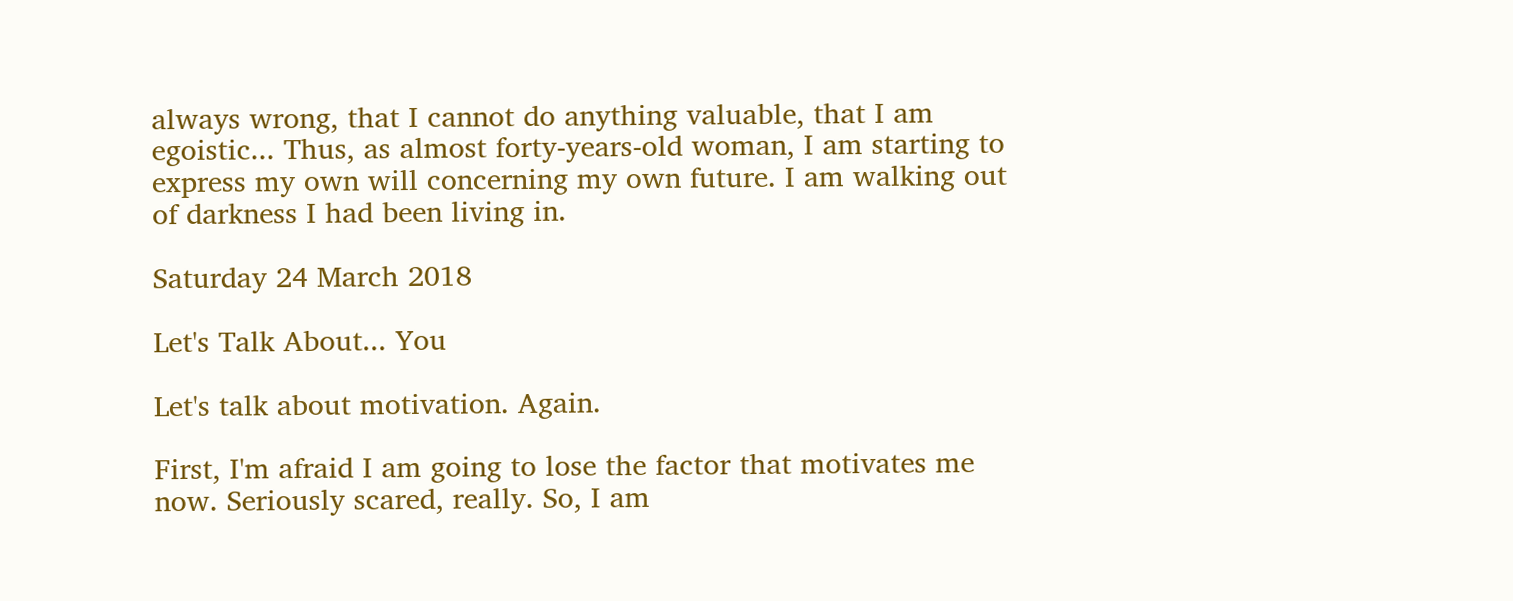always wrong, that I cannot do anything valuable, that I am egoistic... Thus, as almost forty-years-old woman, I am starting to express my own will concerning my own future. I am walking out of darkness I had been living in.

Saturday 24 March 2018

Let's Talk About... You

Let's talk about motivation. Again.

First, I'm afraid I am going to lose the factor that motivates me now. Seriously scared, really. So, I am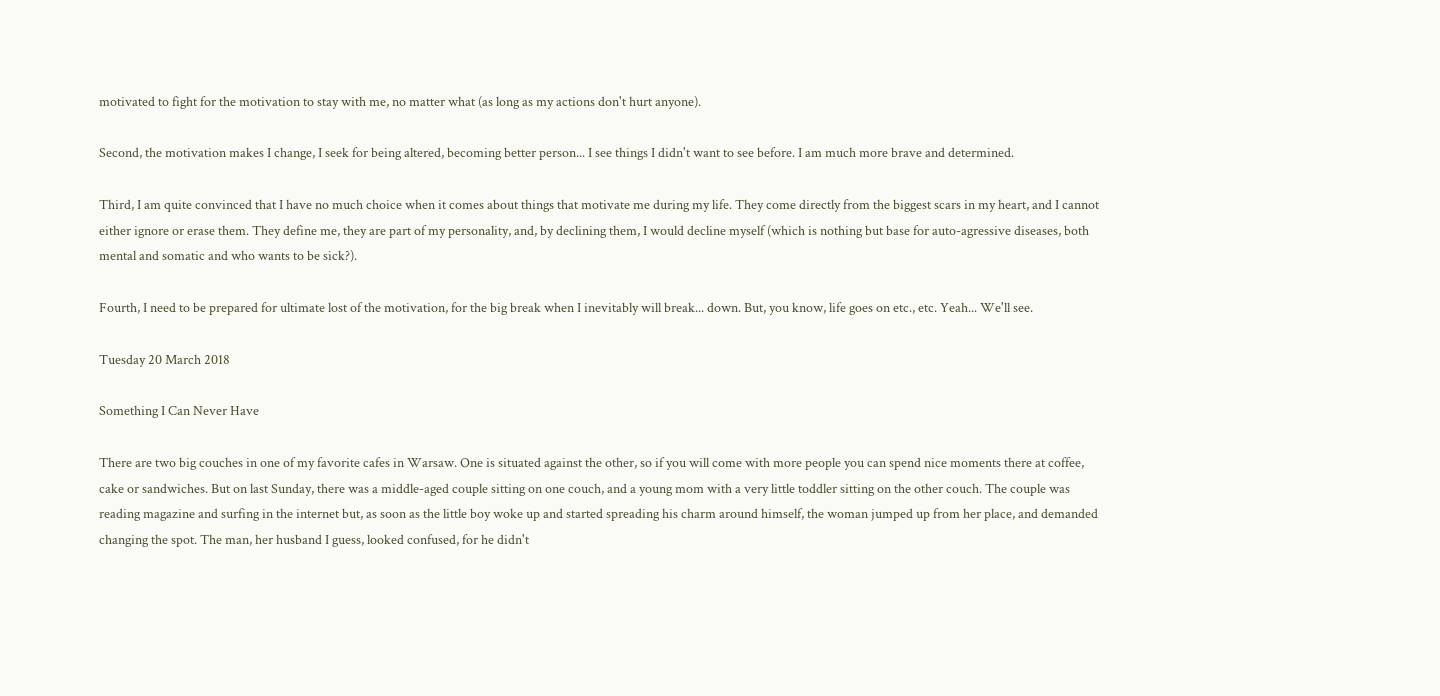motivated to fight for the motivation to stay with me, no matter what (as long as my actions don't hurt anyone).

Second, the motivation makes I change, I seek for being altered, becoming better person... I see things I didn't want to see before. I am much more brave and determined.

Third, I am quite convinced that I have no much choice when it comes about things that motivate me during my life. They come directly from the biggest scars in my heart, and I cannot either ignore or erase them. They define me, they are part of my personality, and, by declining them, I would decline myself (which is nothing but base for auto-agressive diseases, both mental and somatic and who wants to be sick?).

Fourth, I need to be prepared for ultimate lost of the motivation, for the big break when I inevitably will break... down. But, you know, life goes on etc., etc. Yeah... We'll see.

Tuesday 20 March 2018

Something I Can Never Have

There are two big couches in one of my favorite cafes in Warsaw. One is situated against the other, so if you will come with more people you can spend nice moments there at coffee, cake or sandwiches. But on last Sunday, there was a middle-aged couple sitting on one couch, and a young mom with a very little toddler sitting on the other couch. The couple was reading magazine and surfing in the internet but, as soon as the little boy woke up and started spreading his charm around himself, the woman jumped up from her place, and demanded changing the spot. The man, her husband I guess, looked confused, for he didn't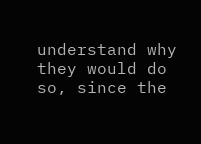understand why they would do so, since the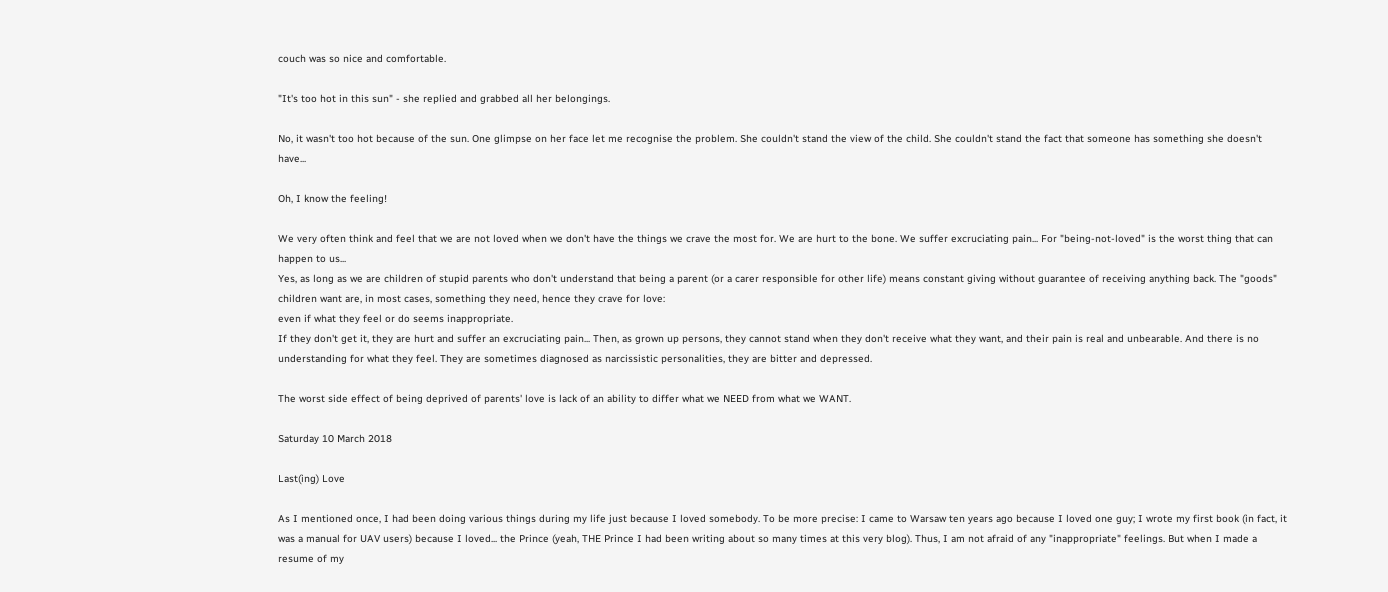couch was so nice and comfortable.

"It's too hot in this sun" - she replied and grabbed all her belongings.

No, it wasn't too hot because of the sun. One glimpse on her face let me recognise the problem. She couldn't stand the view of the child. She couldn't stand the fact that someone has something she doesn't have...

Oh, I know the feeling!

We very often think and feel that we are not loved when we don't have the things we crave the most for. We are hurt to the bone. We suffer excruciating pain... For "being-not-loved" is the worst thing that can happen to us...
Yes, as long as we are children of stupid parents who don't understand that being a parent (or a carer responsible for other life) means constant giving without guarantee of receiving anything back. The "goods" children want are, in most cases, something they need, hence they crave for love:
even if what they feel or do seems inappropriate.
If they don't get it, they are hurt and suffer an excruciating pain... Then, as grown up persons, they cannot stand when they don't receive what they want, and their pain is real and unbearable. And there is no understanding for what they feel. They are sometimes diagnosed as narcissistic personalities, they are bitter and depressed.

The worst side effect of being deprived of parents' love is lack of an ability to differ what we NEED from what we WANT.

Saturday 10 March 2018

Last(ing) Love

As I mentioned once, I had been doing various things during my life just because I loved somebody. To be more precise: I came to Warsaw ten years ago because I loved one guy; I wrote my first book (in fact, it was a manual for UAV users) because I loved... the Prince (yeah, THE Prince I had been writing about so many times at this very blog). Thus, I am not afraid of any "inappropriate" feelings. But when I made a resume of my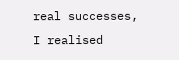real successes, I realised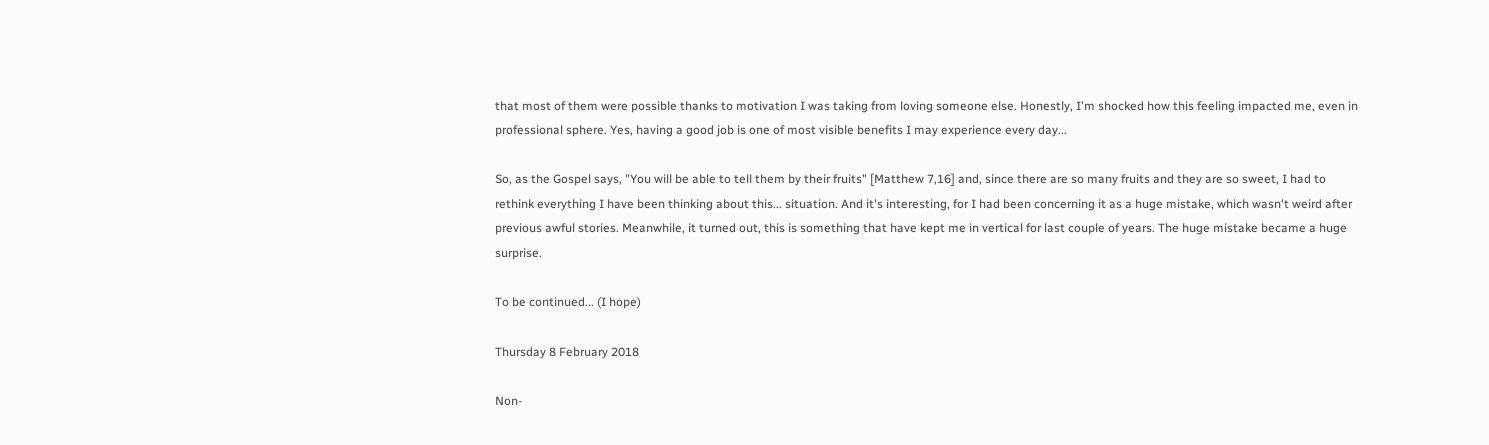that most of them were possible thanks to motivation I was taking from loving someone else. Honestly, I'm shocked how this feeling impacted me, even in professional sphere. Yes, having a good job is one of most visible benefits I may experience every day...

So, as the Gospel says, "You will be able to tell them by their fruits" [Matthew 7,16] and, since there are so many fruits and they are so sweet, I had to rethink everything I have been thinking about this... situation. And it's interesting, for I had been concerning it as a huge mistake, which wasn't weird after previous awful stories. Meanwhile, it turned out, this is something that have kept me in vertical for last couple of years. The huge mistake became a huge surprise.

To be continued... (I hope)

Thursday 8 February 2018

Non-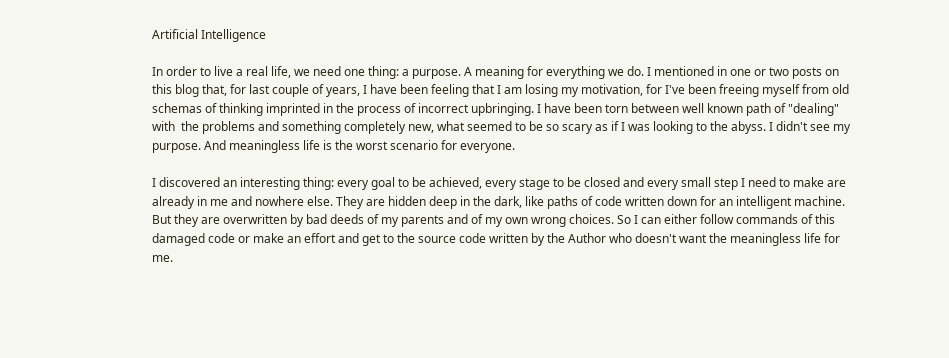Artificial Intelligence

In order to live a real life, we need one thing: a purpose. A meaning for everything we do. I mentioned in one or two posts on this blog that, for last couple of years, I have been feeling that I am losing my motivation, for I've been freeing myself from old schemas of thinking imprinted in the process of incorrect upbringing. I have been torn between well known path of "dealing" with  the problems and something completely new, what seemed to be so scary as if I was looking to the abyss. I didn't see my purpose. And meaningless life is the worst scenario for everyone.

I discovered an interesting thing: every goal to be achieved, every stage to be closed and every small step I need to make are already in me and nowhere else. They are hidden deep in the dark, like paths of code written down for an intelligent machine. But they are overwritten by bad deeds of my parents and of my own wrong choices. So I can either follow commands of this damaged code or make an effort and get to the source code written by the Author who doesn't want the meaningless life for me.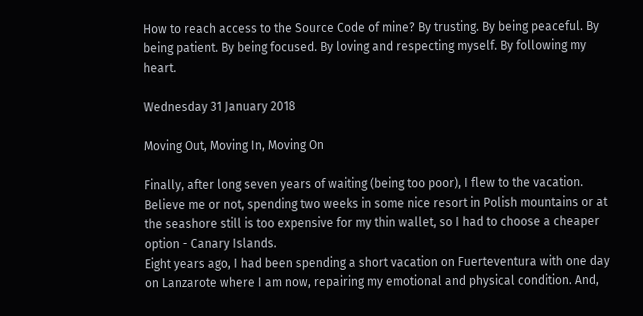How to reach access to the Source Code of mine? By trusting. By being peaceful. By being patient. By being focused. By loving and respecting myself. By following my heart.

Wednesday 31 January 2018

Moving Out, Moving In, Moving On

Finally, after long seven years of waiting (being too poor), I flew to the vacation. Believe me or not, spending two weeks in some nice resort in Polish mountains or at the seashore still is too expensive for my thin wallet, so I had to choose a cheaper option - Canary Islands.
Eight years ago, I had been spending a short vacation on Fuerteventura with one day on Lanzarote where I am now, repairing my emotional and physical condition. And,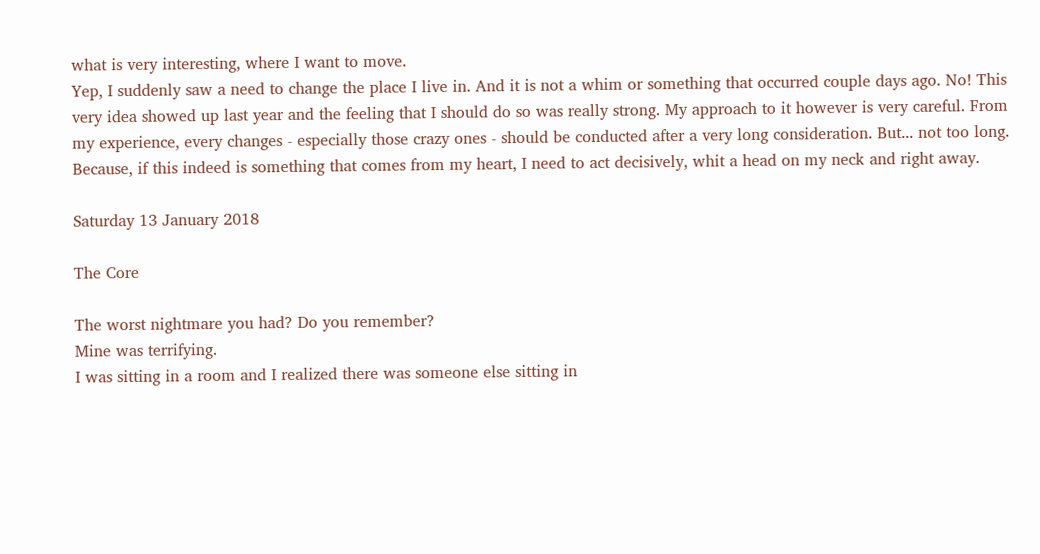what is very interesting, where I want to move.
Yep, I suddenly saw a need to change the place I live in. And it is not a whim or something that occurred couple days ago. No! This very idea showed up last year and the feeling that I should do so was really strong. My approach to it however is very careful. From my experience, every changes - especially those crazy ones - should be conducted after a very long consideration. But... not too long. Because, if this indeed is something that comes from my heart, I need to act decisively, whit a head on my neck and right away.

Saturday 13 January 2018

The Core

The worst nightmare you had? Do you remember?
Mine was terrifying.
I was sitting in a room and I realized there was someone else sitting in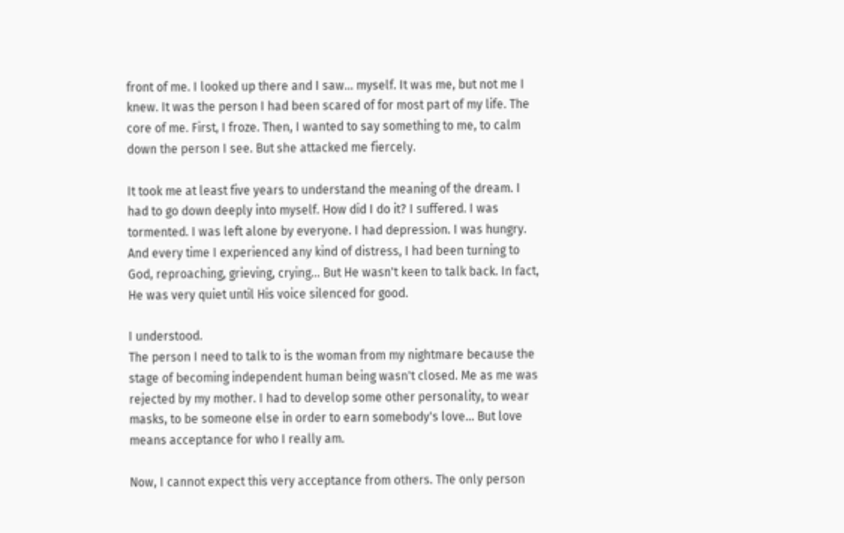front of me. I looked up there and I saw... myself. It was me, but not me I knew. It was the person I had been scared of for most part of my life. The core of me. First, I froze. Then, I wanted to say something to me, to calm down the person I see. But she attacked me fiercely.

It took me at least five years to understand the meaning of the dream. I had to go down deeply into myself. How did I do it? I suffered. I was tormented. I was left alone by everyone. I had depression. I was hungry. And every time I experienced any kind of distress, I had been turning to God, reproaching, grieving, crying... But He wasn't keen to talk back. In fact, He was very quiet until His voice silenced for good.

I understood.
The person I need to talk to is the woman from my nightmare because the stage of becoming independent human being wasn't closed. Me as me was rejected by my mother. I had to develop some other personality, to wear masks, to be someone else in order to earn somebody's love... But love means acceptance for who I really am.

Now, I cannot expect this very acceptance from others. The only person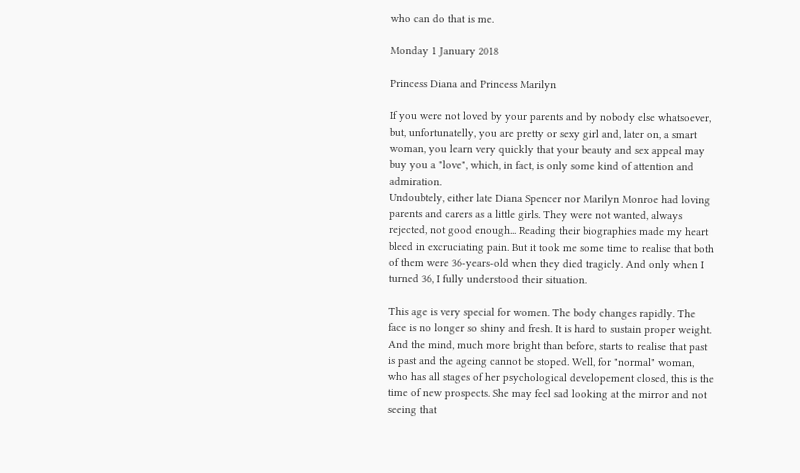who can do that is me.

Monday 1 January 2018

Princess Diana and Princess Marilyn

If you were not loved by your parents and by nobody else whatsoever, but, unfortunatelly, you are pretty or sexy girl and, later on, a smart woman, you learn very quickly that your beauty and sex appeal may buy you a "love", which, in fact, is only some kind of attention and admiration.
Undoubtely, either late Diana Spencer nor Marilyn Monroe had loving parents and carers as a little girls. They were not wanted, always rejected, not good enough... Reading their biographies made my heart bleed in excruciating pain. But it took me some time to realise that both of them were 36-years-old when they died tragicly. And only when I turned 36, I fully understood their situation.

This age is very special for women. The body changes rapidly. The face is no longer so shiny and fresh. It is hard to sustain proper weight. And the mind, much more bright than before, starts to realise that past is past and the ageing cannot be stoped. Well, for "normal" woman, who has all stages of her psychological developement closed, this is the time of new prospects. She may feel sad looking at the mirror and not seeing that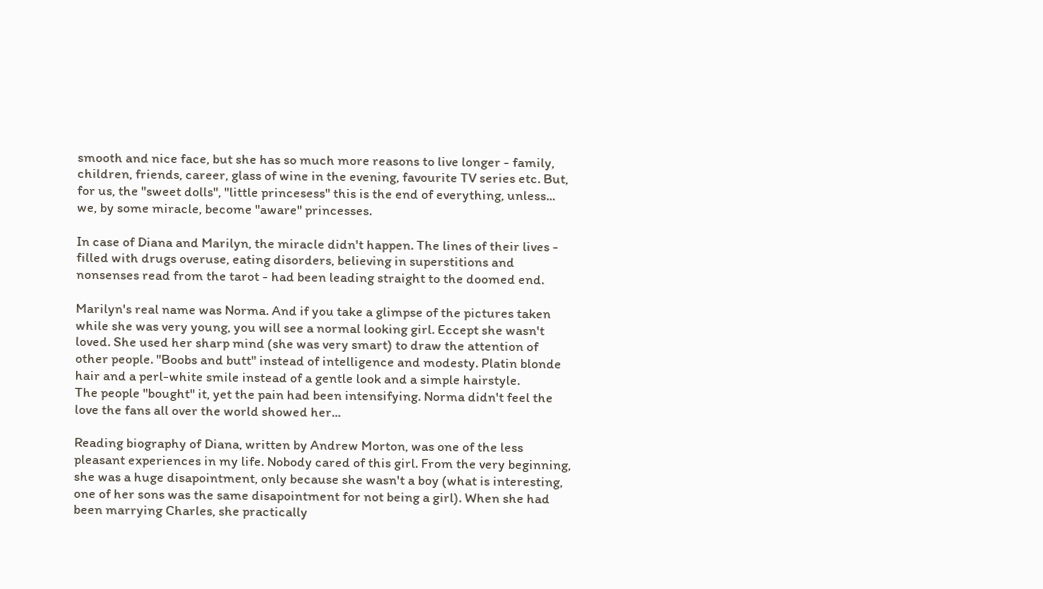smooth and nice face, but she has so much more reasons to live longer - family, children, friends, career, glass of wine in the evening, favourite TV series etc. But, for us, the "sweet dolls", "little princesess" this is the end of everything, unless... we, by some miracle, become "aware" princesses.

In case of Diana and Marilyn, the miracle didn't happen. The lines of their lives - filled with drugs overuse, eating disorders, believing in superstitions and nonsenses read from the tarot - had been leading straight to the doomed end.

Marilyn's real name was Norma. And if you take a glimpse of the pictures taken while she was very young, you will see a normal looking girl. Eccept she wasn't loved. She used her sharp mind (she was very smart) to draw the attention of other people. "Boobs and butt" instead of intelligence and modesty. Platin blonde hair and a perl-white smile instead of a gentle look and a simple hairstyle.
The people "bought" it, yet the pain had been intensifying. Norma didn't feel the love the fans all over the world showed her...

Reading biography of Diana, written by Andrew Morton, was one of the less pleasant experiences in my life. Nobody cared of this girl. From the very beginning, she was a huge disapointment, only because she wasn't a boy (what is interesting, one of her sons was the same disapointment for not being a girl). When she had been marrying Charles, she practically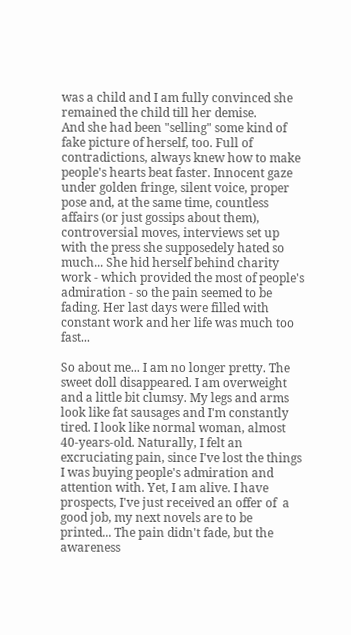was a child and I am fully convinced she remained the child till her demise.
And she had been "selling" some kind of fake picture of herself, too. Full of contradictions, always knew how to make people's hearts beat faster. Innocent gaze under golden fringe, silent voice, proper pose and, at the same time, countless affairs (or just gossips about them), controversial moves, interviews set up with the press she supposedely hated so much... She hid herself behind charity work - which provided the most of people's admiration - so the pain seemed to be fading. Her last days were filled with constant work and her life was much too fast...

So about me... I am no longer pretty. The sweet doll disappeared. I am overweight and a little bit clumsy. My legs and arms look like fat sausages and I'm constantly tired. I look like normal woman, almost 40-years-old. Naturally, I felt an excruciating pain, since I've lost the things I was buying people's admiration and attention with. Yet, I am alive. I have prospects, I've just received an offer of  a good job, my next novels are to be printed... The pain didn't fade, but the awareness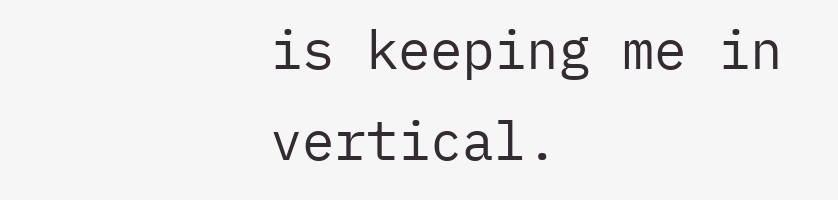is keeping me in vertical.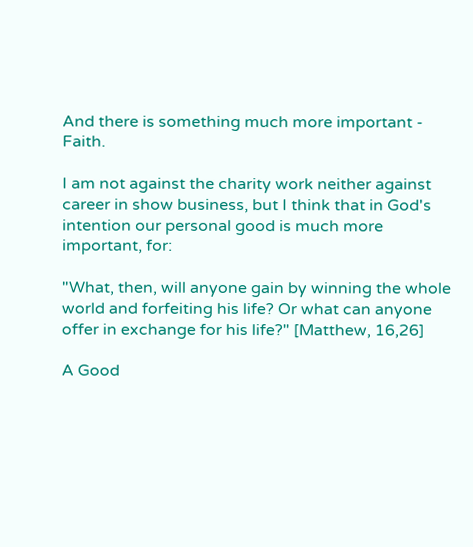And there is something much more important - Faith.

I am not against the charity work neither against career in show business, but I think that in God's intention our personal good is much more important, for:

"What, then, will anyone gain by winning the whole world and forfeiting his life? Or what can anyone offer in exchange for his life?" [Matthew, 16,26]

A Good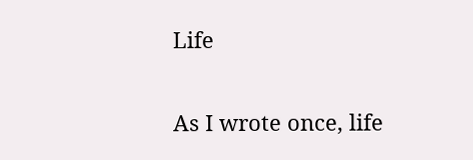Life

As I wrote once, life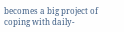becomes a big project of coping with daily-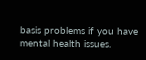basis problems if you have mental health issues.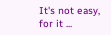It's not easy, for it ...